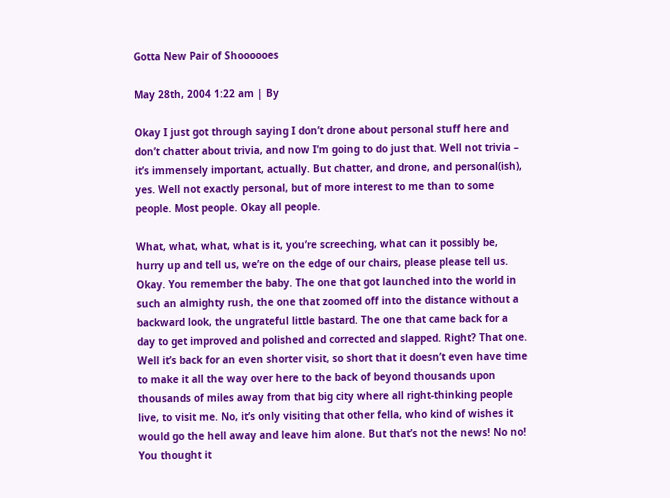Gotta New Pair of Shoooooes

May 28th, 2004 1:22 am | By

Okay I just got through saying I don’t drone about personal stuff here and don’t chatter about trivia, and now I’m going to do just that. Well not trivia – it’s immensely important, actually. But chatter, and drone, and personal(ish), yes. Well not exactly personal, but of more interest to me than to some people. Most people. Okay all people.

What, what, what, what is it, you’re screeching, what can it possibly be, hurry up and tell us, we’re on the edge of our chairs, please please tell us. Okay. You remember the baby. The one that got launched into the world in such an almighty rush, the one that zoomed off into the distance without a backward look, the ungrateful little bastard. The one that came back for a day to get improved and polished and corrected and slapped. Right? That one. Well it’s back for an even shorter visit, so short that it doesn’t even have time to make it all the way over here to the back of beyond thousands upon thousands of miles away from that big city where all right-thinking people live, to visit me. No, it’s only visiting that other fella, who kind of wishes it would go the hell away and leave him alone. But that’s not the news! No no! You thought it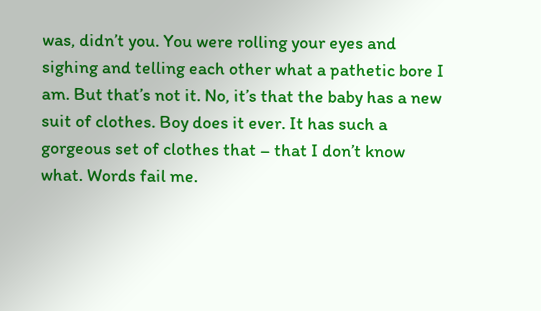was, didn’t you. You were rolling your eyes and sighing and telling each other what a pathetic bore I am. But that’s not it. No, it’s that the baby has a new suit of clothes. Boy does it ever. It has such a gorgeous set of clothes that – that I don’t know what. Words fail me.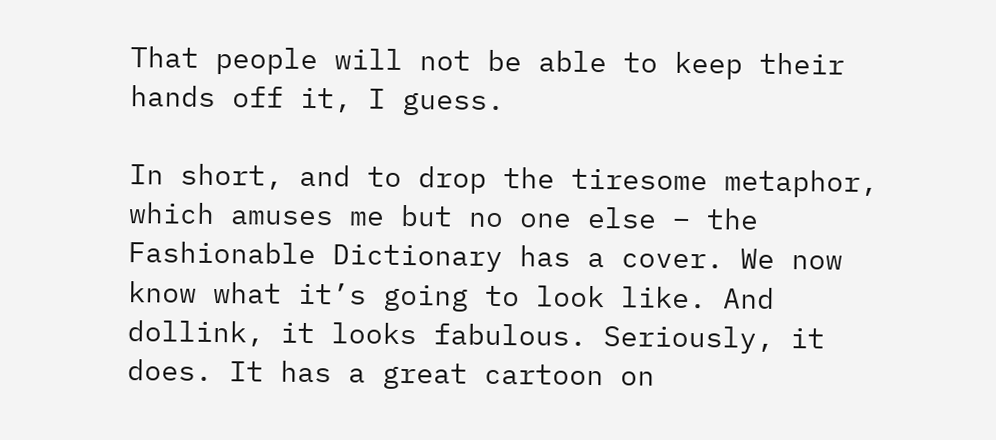That people will not be able to keep their hands off it, I guess.

In short, and to drop the tiresome metaphor, which amuses me but no one else – the Fashionable Dictionary has a cover. We now know what it’s going to look like. And dollink, it looks fabulous. Seriously, it does. It has a great cartoon on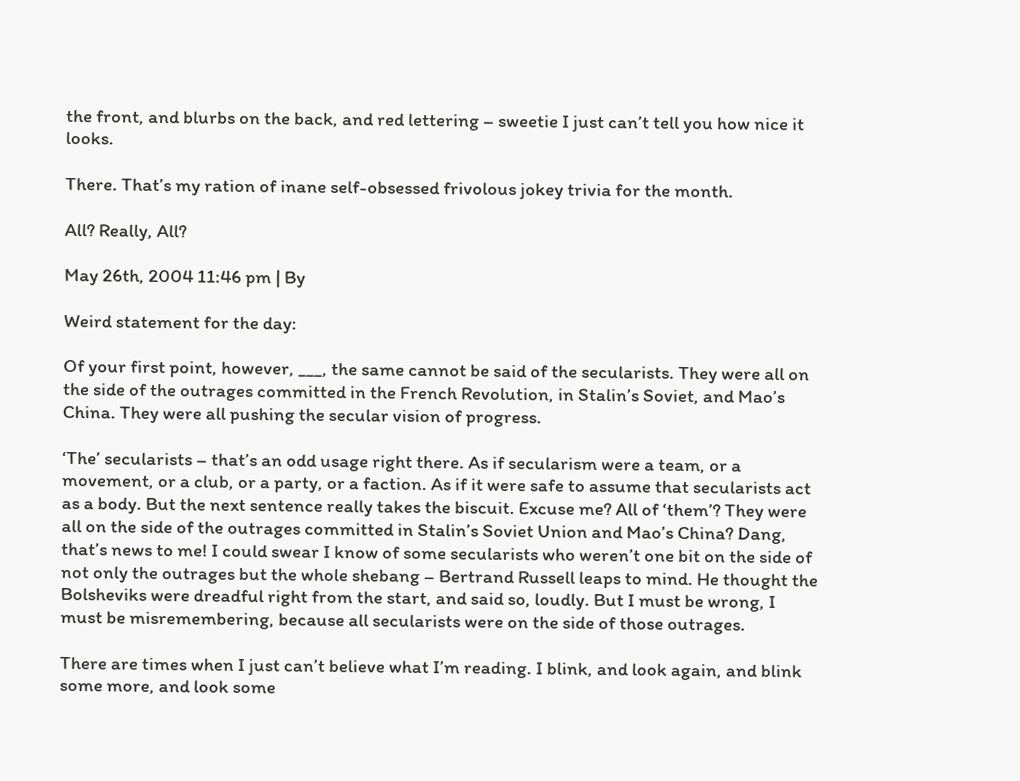the front, and blurbs on the back, and red lettering – sweetie I just can’t tell you how nice it looks.

There. That’s my ration of inane self-obsessed frivolous jokey trivia for the month.

All? Really, All?

May 26th, 2004 11:46 pm | By

Weird statement for the day:

Of your first point, however, ___, the same cannot be said of the secularists. They were all on the side of the outrages committed in the French Revolution, in Stalin’s Soviet, and Mao’s China. They were all pushing the secular vision of progress.

‘The’ secularists – that’s an odd usage right there. As if secularism were a team, or a movement, or a club, or a party, or a faction. As if it were safe to assume that secularists act as a body. But the next sentence really takes the biscuit. Excuse me? All of ‘them’? They were all on the side of the outrages committed in Stalin’s Soviet Union and Mao’s China? Dang, that’s news to me! I could swear I know of some secularists who weren’t one bit on the side of not only the outrages but the whole shebang – Bertrand Russell leaps to mind. He thought the Bolsheviks were dreadful right from the start, and said so, loudly. But I must be wrong, I must be misremembering, because all secularists were on the side of those outrages.

There are times when I just can’t believe what I’m reading. I blink, and look again, and blink some more, and look some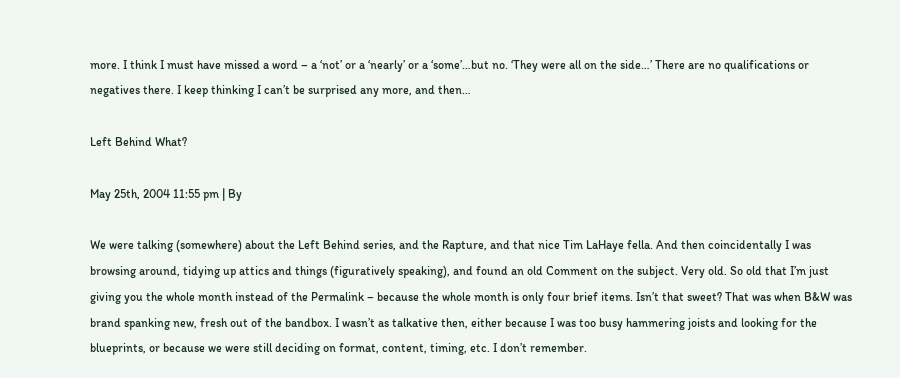more. I think I must have missed a word – a ‘not’ or a ‘nearly’ or a ‘some’…but no. ‘They were all on the side…’ There are no qualifications or negatives there. I keep thinking I can’t be surprised any more, and then…

Left Behind What?

May 25th, 2004 11:55 pm | By

We were talking (somewhere) about the Left Behind series, and the Rapture, and that nice Tim LaHaye fella. And then coincidentally I was browsing around, tidying up attics and things (figuratively speaking), and found an old Comment on the subject. Very old. So old that I’m just giving you the whole month instead of the Permalink – because the whole month is only four brief items. Isn’t that sweet? That was when B&W was brand spanking new, fresh out of the bandbox. I wasn’t as talkative then, either because I was too busy hammering joists and looking for the blueprints, or because we were still deciding on format, content, timing, etc. I don’t remember.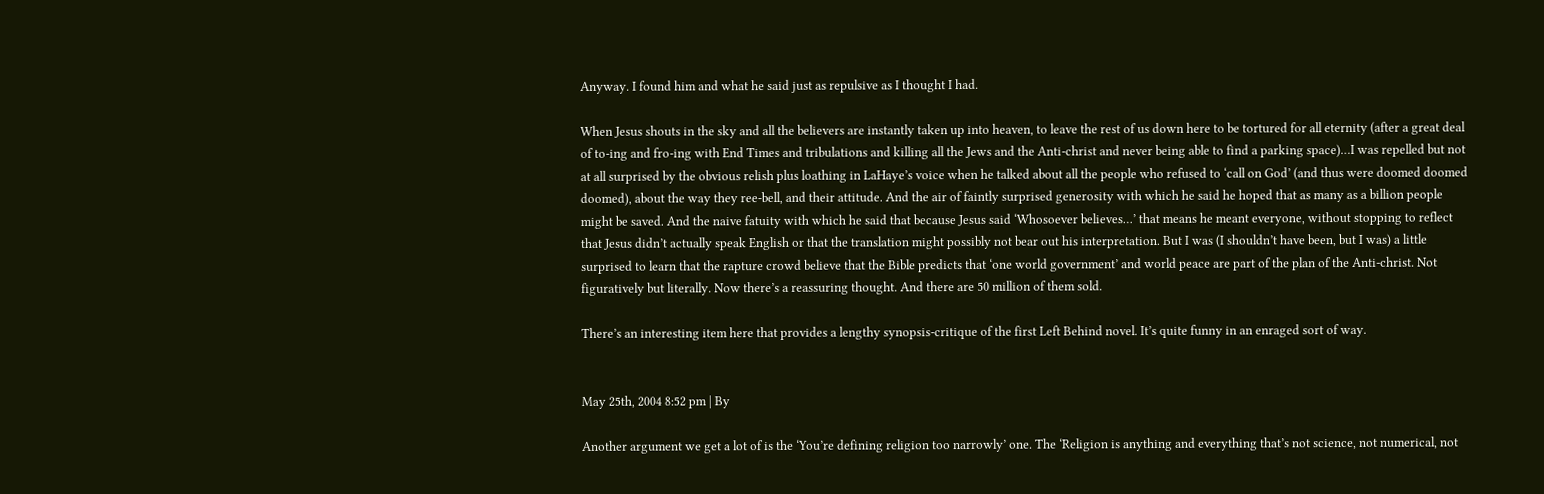Anyway. I found him and what he said just as repulsive as I thought I had.

When Jesus shouts in the sky and all the believers are instantly taken up into heaven, to leave the rest of us down here to be tortured for all eternity (after a great deal of to-ing and fro-ing with End Times and tribulations and killing all the Jews and the Anti-christ and never being able to find a parking space)…I was repelled but not at all surprised by the obvious relish plus loathing in LaHaye’s voice when he talked about all the people who refused to ‘call on God’ (and thus were doomed doomed doomed), about the way they ree-bell, and their attitude. And the air of faintly surprised generosity with which he said he hoped that as many as a billion people might be saved. And the naive fatuity with which he said that because Jesus said ‘Whosoever believes…’ that means he meant everyone, without stopping to reflect that Jesus didn’t actually speak English or that the translation might possibly not bear out his interpretation. But I was (I shouldn’t have been, but I was) a little surprised to learn that the rapture crowd believe that the Bible predicts that ‘one world government’ and world peace are part of the plan of the Anti-christ. Not figuratively but literally. Now there’s a reassuring thought. And there are 50 million of them sold.

There’s an interesting item here that provides a lengthy synopsis-critique of the first Left Behind novel. It’s quite funny in an enraged sort of way.


May 25th, 2004 8:52 pm | By

Another argument we get a lot of is the ‘You’re defining religion too narrowly’ one. The ‘Religion is anything and everything that’s not science, not numerical, not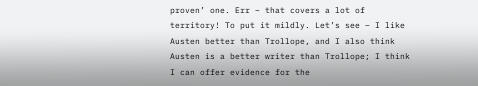proven’ one. Err – that covers a lot of territory! To put it mildly. Let’s see – I like Austen better than Trollope, and I also think Austen is a better writer than Trollope; I think I can offer evidence for the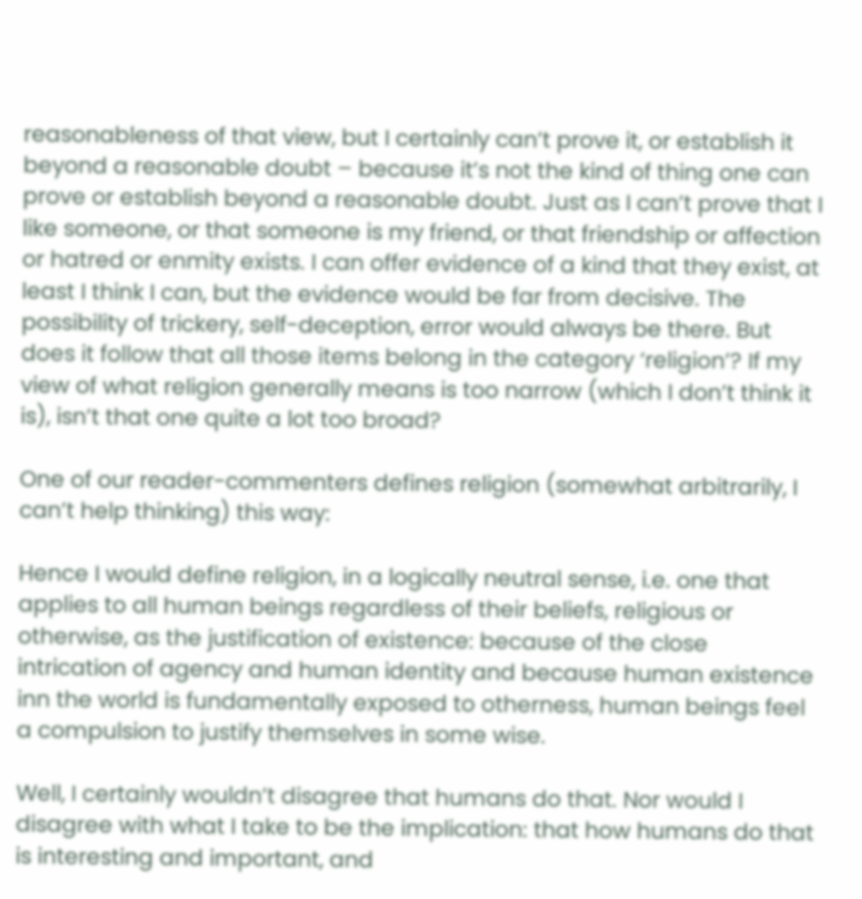reasonableness of that view, but I certainly can’t prove it, or establish it beyond a reasonable doubt – because it’s not the kind of thing one can prove or establish beyond a reasonable doubt. Just as I can’t prove that I like someone, or that someone is my friend, or that friendship or affection or hatred or enmity exists. I can offer evidence of a kind that they exist, at least I think I can, but the evidence would be far from decisive. The possibility of trickery, self-deception, error would always be there. But does it follow that all those items belong in the category ‘religion’? If my view of what religion generally means is too narrow (which I don’t think it is), isn’t that one quite a lot too broad?

One of our reader-commenters defines religion (somewhat arbitrarily, I can’t help thinking) this way:

Hence I would define religion, in a logically neutral sense, i.e. one that applies to all human beings regardless of their beliefs, religious or otherwise, as the justification of existence: because of the close intrication of agency and human identity and because human existence inn the world is fundamentally exposed to otherness, human beings feel a compulsion to justify themselves in some wise.

Well, I certainly wouldn’t disagree that humans do that. Nor would I disagree with what I take to be the implication: that how humans do that is interesting and important, and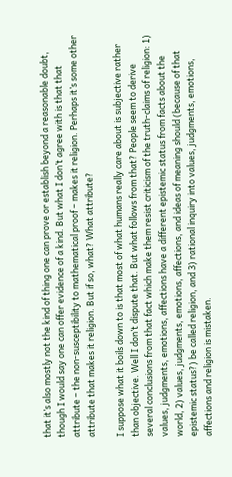that it’s also mostly not the kind of thing one can prove or establish beyond a reasonable doubt, though I would say one can offer evidence of a kind. But what I don’t agree with is that that attribute – the non-susceptibility to mathematical proof – makes it religion. Perhaps it’s some other attribute that makes it religion. But if so, what? What attribute?

I suppose what it boils down to is that most of what humans really care about is subjective rather than objective. Well I don’t dispute that. But what follows from that? People seem to derive several conclusions from that fact which make them resist criticism of the truth-claims of religion: 1) values, judgments, emotions, affections have a different epistemic status from facts about the world, 2) values, judgments, emotions, affections, and ideas of meaning should (because of that epistemic status?) be called religion, and 3) rational inquiry into values, judgments, emotions, affections and religion is mistaken.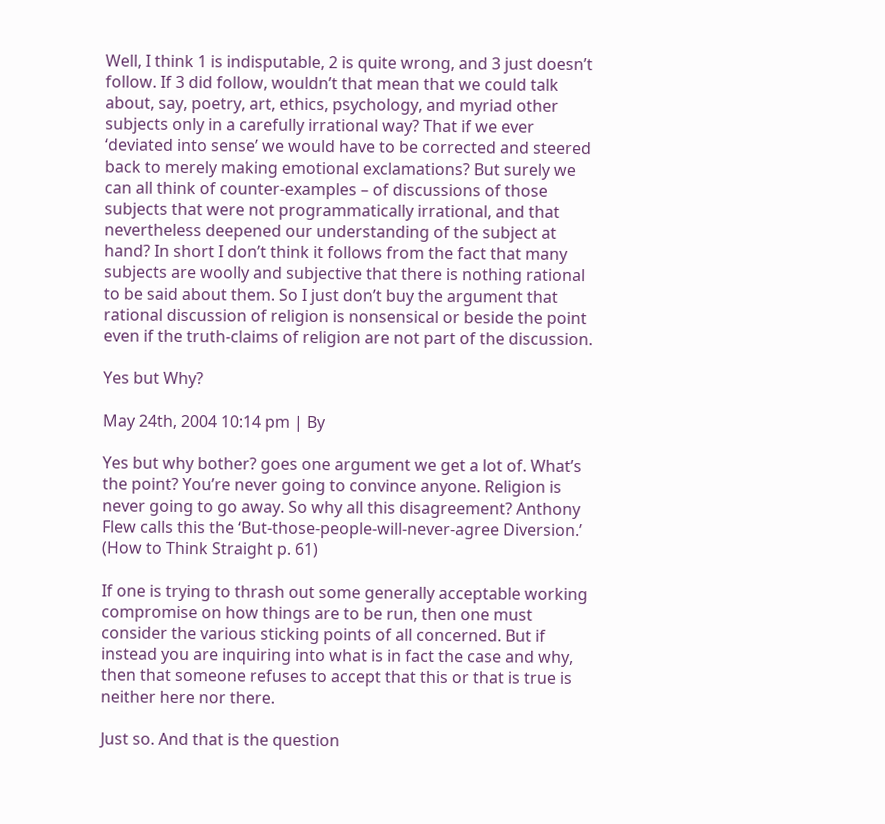Well, I think 1 is indisputable, 2 is quite wrong, and 3 just doesn’t follow. If 3 did follow, wouldn’t that mean that we could talk about, say, poetry, art, ethics, psychology, and myriad other subjects only in a carefully irrational way? That if we ever ‘deviated into sense’ we would have to be corrected and steered back to merely making emotional exclamations? But surely we can all think of counter-examples – of discussions of those subjects that were not programmatically irrational, and that nevertheless deepened our understanding of the subject at hand? In short I don’t think it follows from the fact that many subjects are woolly and subjective that there is nothing rational to be said about them. So I just don’t buy the argument that rational discussion of religion is nonsensical or beside the point even if the truth-claims of religion are not part of the discussion.

Yes but Why?

May 24th, 2004 10:14 pm | By

Yes but why bother? goes one argument we get a lot of. What’s the point? You’re never going to convince anyone. Religion is never going to go away. So why all this disagreement? Anthony Flew calls this the ‘But-those-people-will-never-agree Diversion.’ (How to Think Straight p. 61)

If one is trying to thrash out some generally acceptable working compromise on how things are to be run, then one must consider the various sticking points of all concerned. But if instead you are inquiring into what is in fact the case and why, then that someone refuses to accept that this or that is true is neither here nor there.

Just so. And that is the question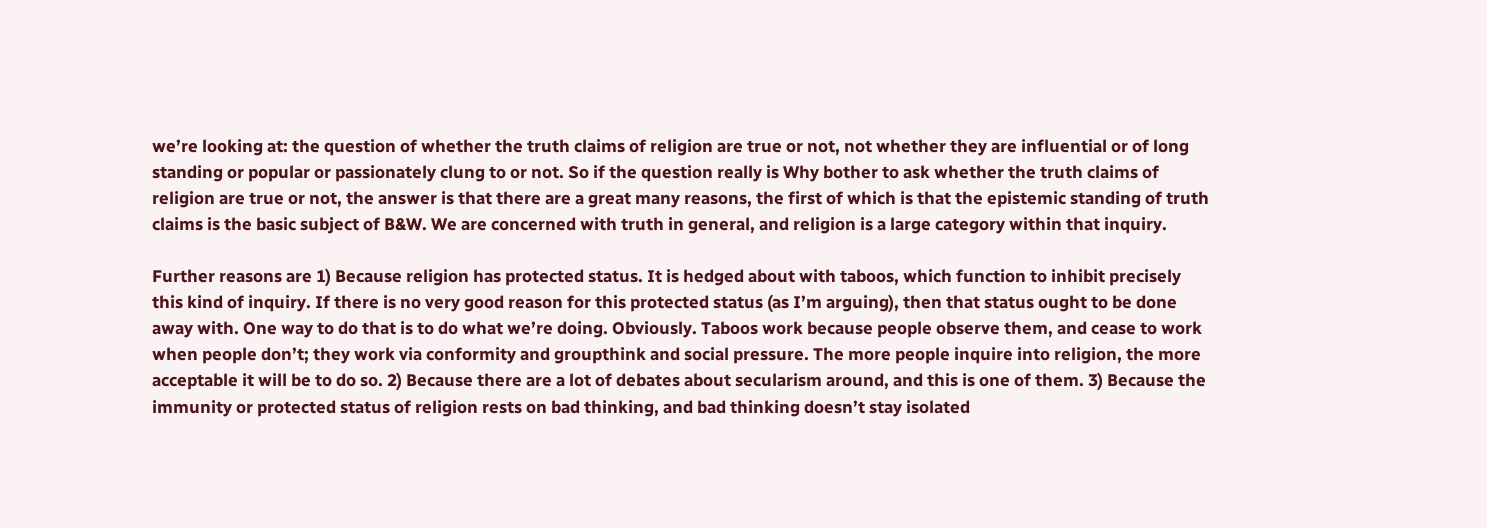we’re looking at: the question of whether the truth claims of religion are true or not, not whether they are influential or of long standing or popular or passionately clung to or not. So if the question really is Why bother to ask whether the truth claims of religion are true or not, the answer is that there are a great many reasons, the first of which is that the epistemic standing of truth claims is the basic subject of B&W. We are concerned with truth in general, and religion is a large category within that inquiry.

Further reasons are 1) Because religion has protected status. It is hedged about with taboos, which function to inhibit precisely this kind of inquiry. If there is no very good reason for this protected status (as I’m arguing), then that status ought to be done away with. One way to do that is to do what we’re doing. Obviously. Taboos work because people observe them, and cease to work when people don’t; they work via conformity and groupthink and social pressure. The more people inquire into religion, the more acceptable it will be to do so. 2) Because there are a lot of debates about secularism around, and this is one of them. 3) Because the immunity or protected status of religion rests on bad thinking, and bad thinking doesn’t stay isolated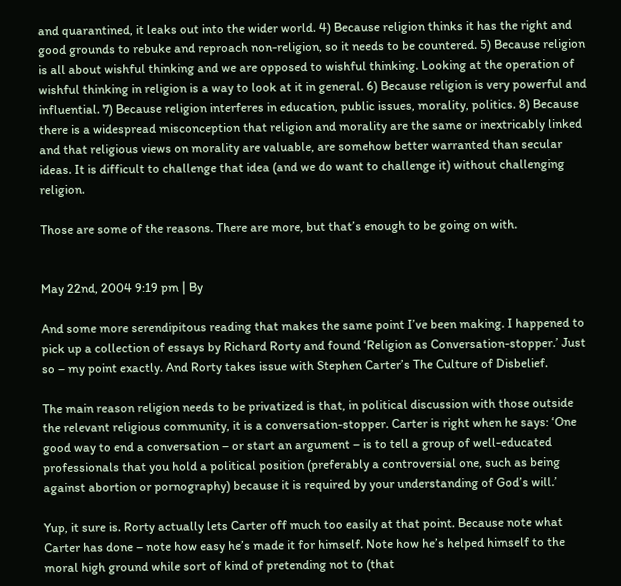and quarantined, it leaks out into the wider world. 4) Because religion thinks it has the right and good grounds to rebuke and reproach non-religion, so it needs to be countered. 5) Because religion is all about wishful thinking and we are opposed to wishful thinking. Looking at the operation of wishful thinking in religion is a way to look at it in general. 6) Because religion is very powerful and influential. 7) Because religion interferes in education, public issues, morality, politics. 8) Because there is a widespread misconception that religion and morality are the same or inextricably linked and that religious views on morality are valuable, are somehow better warranted than secular ideas. It is difficult to challenge that idea (and we do want to challenge it) without challenging religion.

Those are some of the reasons. There are more, but that’s enough to be going on with.


May 22nd, 2004 9:19 pm | By

And some more serendipitous reading that makes the same point I’ve been making. I happened to pick up a collection of essays by Richard Rorty and found ‘Religion as Conversation-stopper.’ Just so – my point exactly. And Rorty takes issue with Stephen Carter’s The Culture of Disbelief.

The main reason religion needs to be privatized is that, in political discussion with those outside the relevant religious community, it is a conversation-stopper. Carter is right when he says: ‘One good way to end a conversation – or start an argument – is to tell a group of well-educated professionals that you hold a political position (preferably a controversial one, such as being against abortion or pornography) because it is required by your understanding of God’s will.’

Yup, it sure is. Rorty actually lets Carter off much too easily at that point. Because note what Carter has done – note how easy he’s made it for himself. Note how he’s helped himself to the moral high ground while sort of kind of pretending not to (that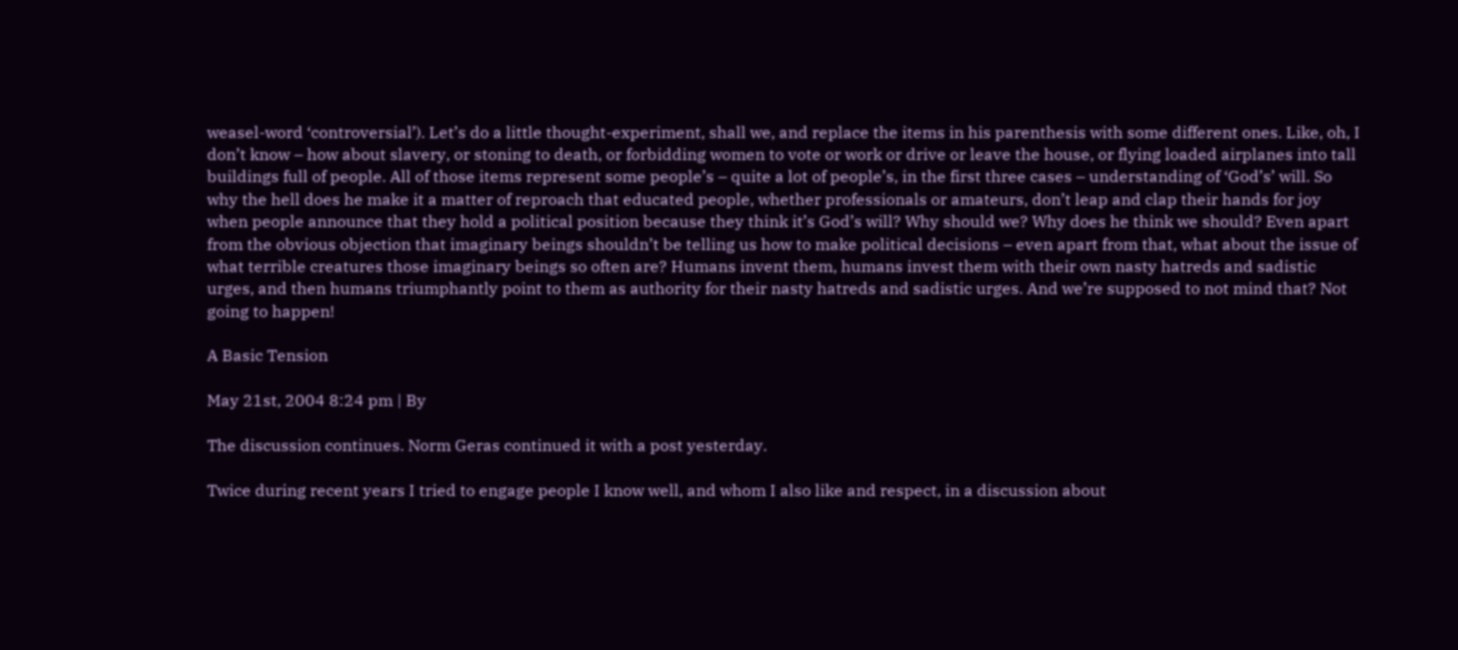weasel-word ‘controversial’). Let’s do a little thought-experiment, shall we, and replace the items in his parenthesis with some different ones. Like, oh, I don’t know – how about slavery, or stoning to death, or forbidding women to vote or work or drive or leave the house, or flying loaded airplanes into tall buildings full of people. All of those items represent some people’s – quite a lot of people’s, in the first three cases – understanding of ‘God’s’ will. So why the hell does he make it a matter of reproach that educated people, whether professionals or amateurs, don’t leap and clap their hands for joy when people announce that they hold a political position because they think it’s God’s will? Why should we? Why does he think we should? Even apart from the obvious objection that imaginary beings shouldn’t be telling us how to make political decisions – even apart from that, what about the issue of what terrible creatures those imaginary beings so often are? Humans invent them, humans invest them with their own nasty hatreds and sadistic urges, and then humans triumphantly point to them as authority for their nasty hatreds and sadistic urges. And we’re supposed to not mind that? Not going to happen!

A Basic Tension

May 21st, 2004 8:24 pm | By

The discussion continues. Norm Geras continued it with a post yesterday.

Twice during recent years I tried to engage people I know well, and whom I also like and respect, in a discussion about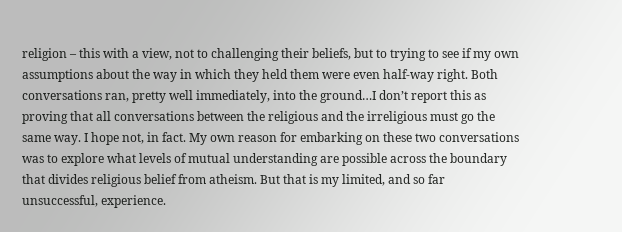religion – this with a view, not to challenging their beliefs, but to trying to see if my own assumptions about the way in which they held them were even half-way right. Both conversations ran, pretty well immediately, into the ground…I don’t report this as proving that all conversations between the religious and the irreligious must go the same way. I hope not, in fact. My own reason for embarking on these two conversations was to explore what levels of mutual understanding are possible across the boundary that divides religious belief from atheism. But that is my limited, and so far unsuccessful, experience.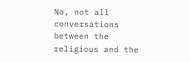No, not all conversations between the religious and the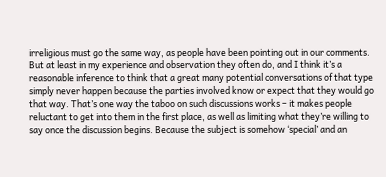irreligious must go the same way, as people have been pointing out in our comments. But at least in my experience and observation they often do, and I think it’s a reasonable inference to think that a great many potential conversations of that type simply never happen because the parties involved know or expect that they would go that way. That’s one way the taboo on such discussions works – it makes people reluctant to get into them in the first place, as well as limiting what they’re willing to say once the discussion begins. Because the subject is somehow ‘special’ and an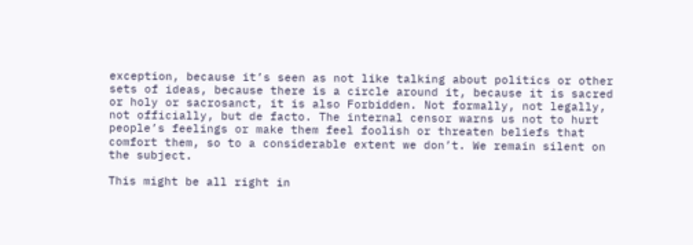exception, because it’s seen as not like talking about politics or other sets of ideas, because there is a circle around it, because it is sacred or holy or sacrosanct, it is also Forbidden. Not formally, not legally, not officially, but de facto. The internal censor warns us not to hurt people’s feelings or make them feel foolish or threaten beliefs that comfort them, so to a considerable extent we don’t. We remain silent on the subject.

This might be all right in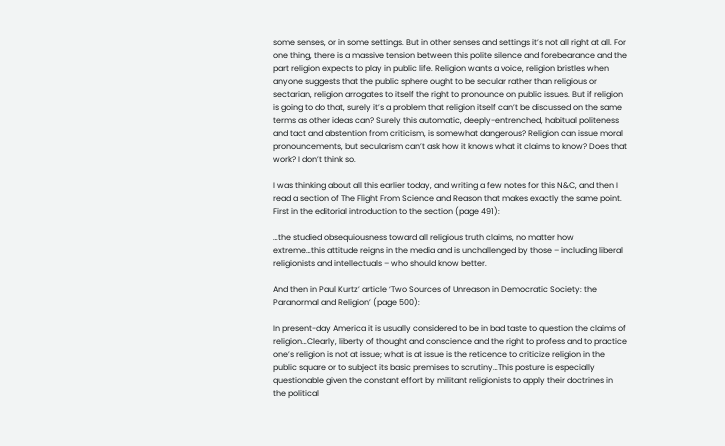some senses, or in some settings. But in other senses and settings it’s not all right at all. For one thing, there is a massive tension between this polite silence and forebearance and the part religion expects to play in public life. Religion wants a voice, religion bristles when anyone suggests that the public sphere ought to be secular rather than religious or sectarian, religion arrogates to itself the right to pronounce on public issues. But if religion is going to do that, surely it’s a problem that religion itself can’t be discussed on the same terms as other ideas can? Surely this automatic, deeply-entrenched, habitual politeness and tact and abstention from criticism, is somewhat dangerous? Religion can issue moral pronouncements, but secularism can’t ask how it knows what it claims to know? Does that work? I don’t think so.

I was thinking about all this earlier today, and writing a few notes for this N&C, and then I read a section of The Flight From Science and Reason that makes exactly the same point. First in the editorial introduction to the section (page 491):

…the studied obsequiousness toward all religious truth claims, no matter how extreme…this attitude reigns in the media and is unchallenged by those – including liberal religionists and intellectuals – who should know better.

And then in Paul Kurtz’ article ‘Two Sources of Unreason in Democratic Society: the Paranormal and Religion’ (page 500):

In present-day America it is usually considered to be in bad taste to question the claims of religion…Clearly, liberty of thought and conscience and the right to profess and to practice one’s religion is not at issue; what is at issue is the reticence to criticize religion in the public square or to subject its basic premises to scrutiny…This posture is especially questionable given the constant effort by militant religionists to apply their doctrines in the political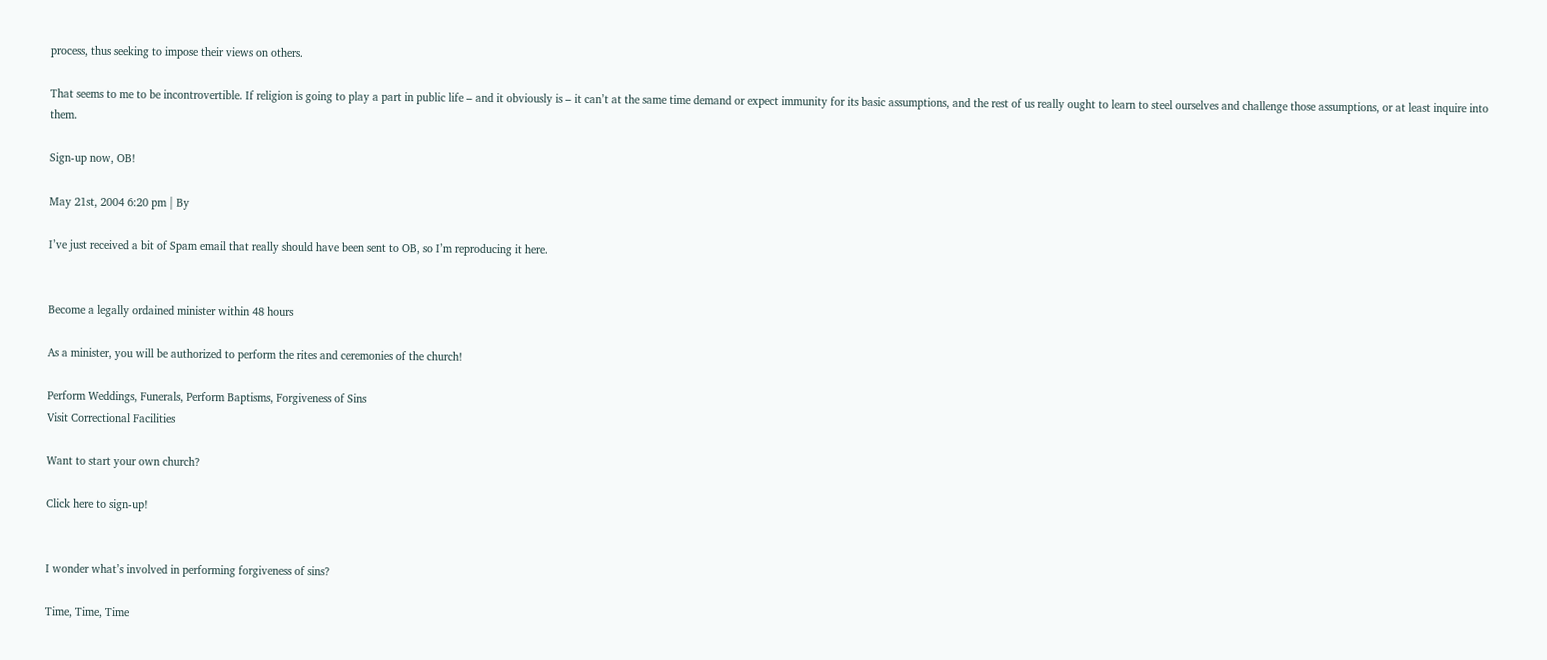process, thus seeking to impose their views on others.

That seems to me to be incontrovertible. If religion is going to play a part in public life – and it obviously is – it can’t at the same time demand or expect immunity for its basic assumptions, and the rest of us really ought to learn to steel ourselves and challenge those assumptions, or at least inquire into them.

Sign-up now, OB!

May 21st, 2004 6:20 pm | By

I’ve just received a bit of Spam email that really should have been sent to OB, so I’m reproducing it here.


Become a legally ordained minister within 48 hours

As a minister, you will be authorized to perform the rites and ceremonies of the church!

Perform Weddings, Funerals, Perform Baptisms, Forgiveness of Sins
Visit Correctional Facilities

Want to start your own church?

Click here to sign-up!


I wonder what’s involved in performing forgiveness of sins?

Time, Time, Time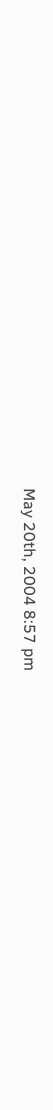May 20th, 2004 8:57 pm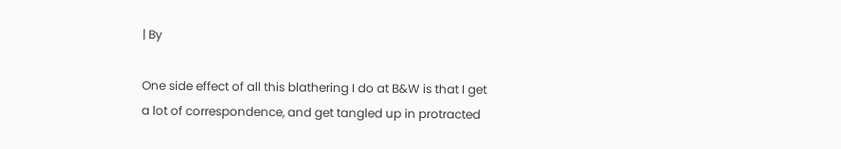| By

One side effect of all this blathering I do at B&W is that I get a lot of correspondence, and get tangled up in protracted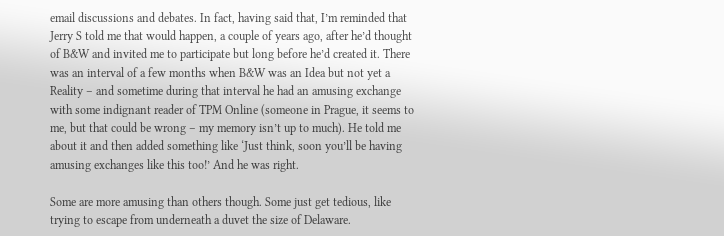email discussions and debates. In fact, having said that, I’m reminded that Jerry S told me that would happen, a couple of years ago, after he’d thought of B&W and invited me to participate but long before he’d created it. There was an interval of a few months when B&W was an Idea but not yet a Reality – and sometime during that interval he had an amusing exchange with some indignant reader of TPM Online (someone in Prague, it seems to me, but that could be wrong – my memory isn’t up to much). He told me about it and then added something like ‘Just think, soon you’ll be having amusing exchanges like this too!’ And he was right.

Some are more amusing than others though. Some just get tedious, like trying to escape from underneath a duvet the size of Delaware.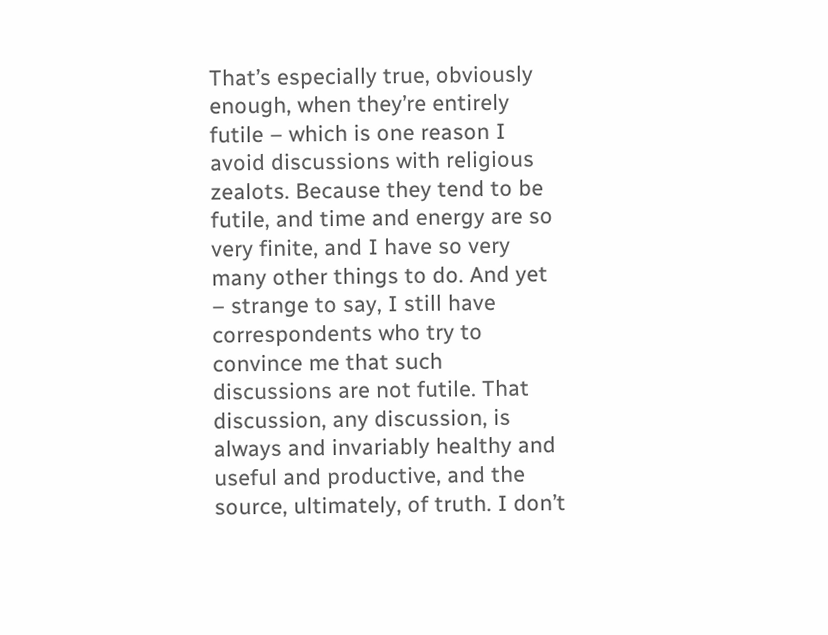That’s especially true, obviously enough, when they’re entirely futile – which is one reason I avoid discussions with religious zealots. Because they tend to be futile, and time and energy are so very finite, and I have so very many other things to do. And yet – strange to say, I still have correspondents who try to convince me that such discussions are not futile. That discussion, any discussion, is always and invariably healthy and useful and productive, and the source, ultimately, of truth. I don’t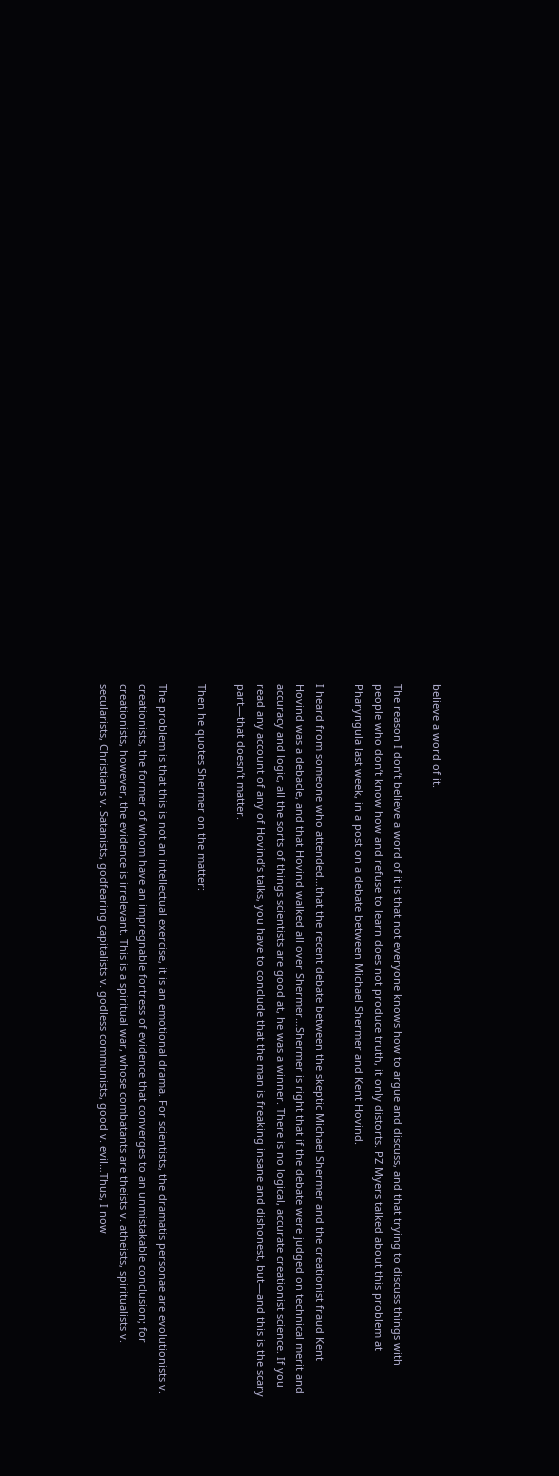believe a word of it.

The reason I don’t believe a word of it is that not everyone knows how to argue and discuss, and that trying to discuss things with people who don’t know how and refuse to learn does not produce truth, it only distorts. PZ Myers talked about this problem at Pharyngula last week, in a post on a debate between Michael Shermer and Kent Hovind.

I heard from someone who attended…that the recent debate between the skeptic Michael Shermer and the creationist fraud Kent Hovind was a debacle, and that Hovind walked all over Shermer…Shermer is right that if the debate were judged on technical merit and accuracy and logic, all the sorts of things scientists are good at, he was a winner. There is no logical, accurate creationist science. If you read any account of any of Hovind’s talks, you have to conclude that the man is freaking insane and dishonest, but—and this is the scary part—that doesn’t matter.

Then he quotes Shermer on the matter:

The problem is that this is not an intellectual exercise, it is an emotional drama. For scientists, the dramatis personae are evolutionists v. creationists, the former of whom have an impregnable fortress of evidence that converges to an unmistakable conclusion; for creationists, however, the evidence is irrelevant. This is a spiritual war, whose combatants are theists v. atheists, spiritualists v. secularists, Christians v. Satanists, godfearing capitalists v. godless communists, good v. evil…Thus, I now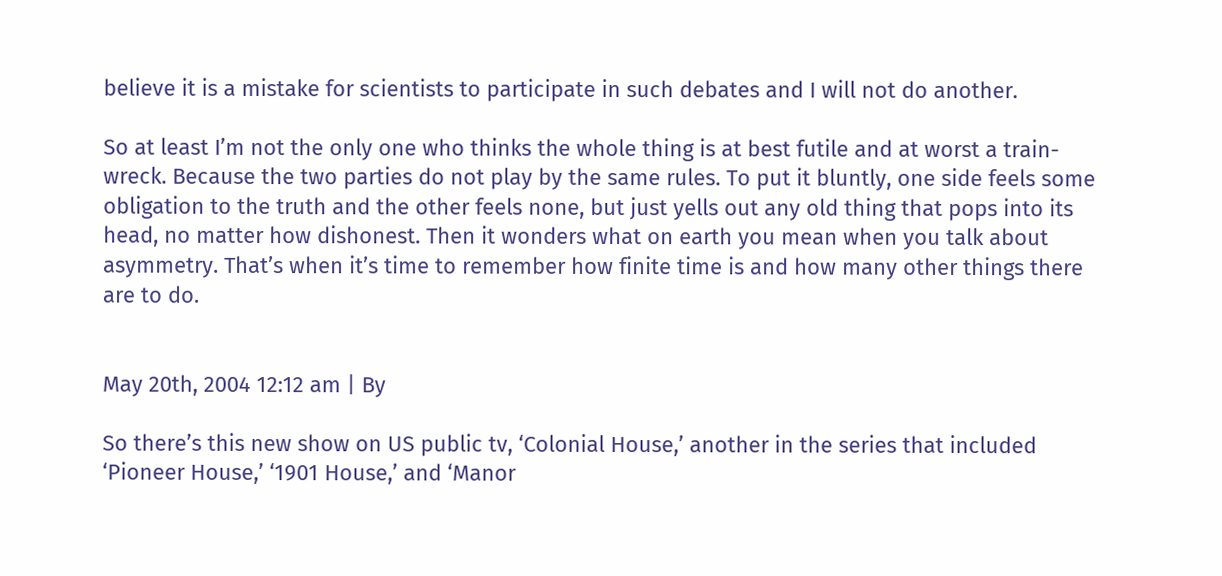believe it is a mistake for scientists to participate in such debates and I will not do another.

So at least I’m not the only one who thinks the whole thing is at best futile and at worst a train-wreck. Because the two parties do not play by the same rules. To put it bluntly, one side feels some obligation to the truth and the other feels none, but just yells out any old thing that pops into its head, no matter how dishonest. Then it wonders what on earth you mean when you talk about asymmetry. That’s when it’s time to remember how finite time is and how many other things there are to do.


May 20th, 2004 12:12 am | By

So there’s this new show on US public tv, ‘Colonial House,’ another in the series that included ‘Pioneer House,’ ‘1901 House,’ and ‘Manor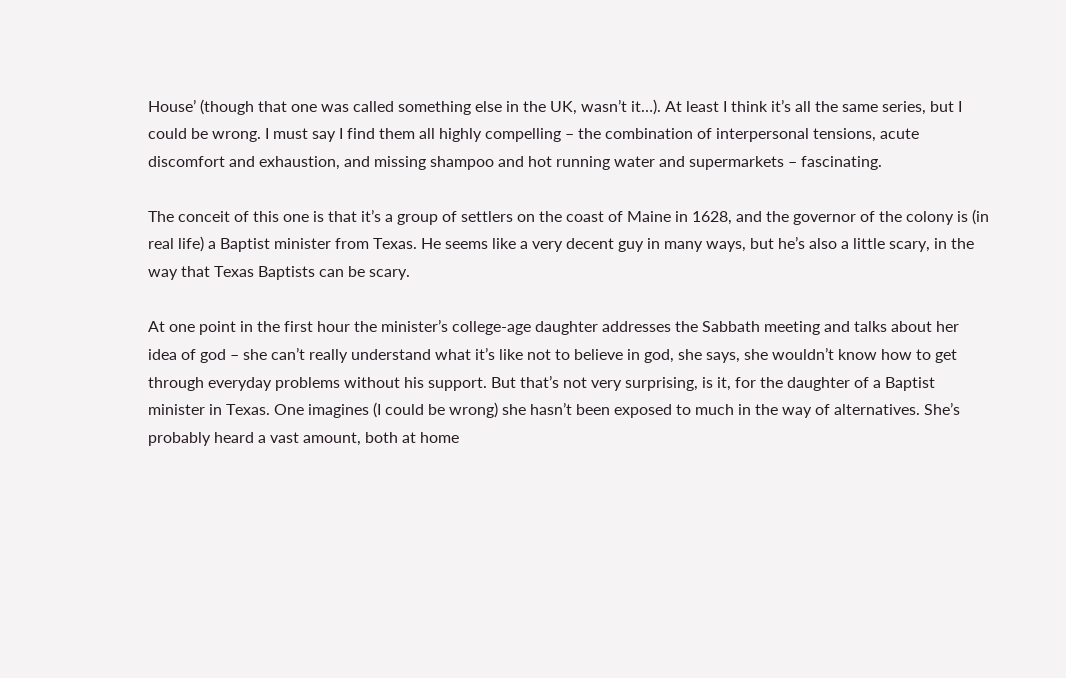House’ (though that one was called something else in the UK, wasn’t it…). At least I think it’s all the same series, but I could be wrong. I must say I find them all highly compelling – the combination of interpersonal tensions, acute discomfort and exhaustion, and missing shampoo and hot running water and supermarkets – fascinating.

The conceit of this one is that it’s a group of settlers on the coast of Maine in 1628, and the governor of the colony is (in real life) a Baptist minister from Texas. He seems like a very decent guy in many ways, but he’s also a little scary, in the way that Texas Baptists can be scary.

At one point in the first hour the minister’s college-age daughter addresses the Sabbath meeting and talks about her idea of god – she can’t really understand what it’s like not to believe in god, she says, she wouldn’t know how to get through everyday problems without his support. But that’s not very surprising, is it, for the daughter of a Baptist minister in Texas. One imagines (I could be wrong) she hasn’t been exposed to much in the way of alternatives. She’s probably heard a vast amount, both at home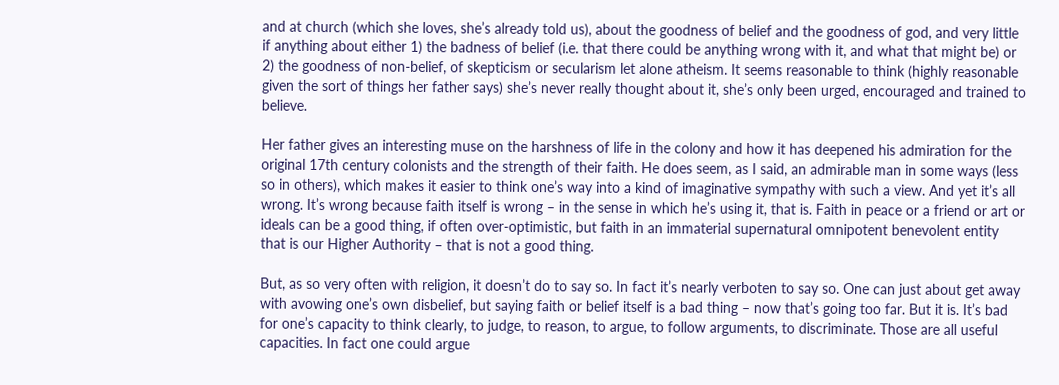and at church (which she loves, she’s already told us), about the goodness of belief and the goodness of god, and very little if anything about either 1) the badness of belief (i.e. that there could be anything wrong with it, and what that might be) or 2) the goodness of non-belief, of skepticism or secularism let alone atheism. It seems reasonable to think (highly reasonable given the sort of things her father says) she’s never really thought about it, she’s only been urged, encouraged and trained to believe.

Her father gives an interesting muse on the harshness of life in the colony and how it has deepened his admiration for the original 17th century colonists and the strength of their faith. He does seem, as I said, an admirable man in some ways (less so in others), which makes it easier to think one’s way into a kind of imaginative sympathy with such a view. And yet it’s all wrong. It’s wrong because faith itself is wrong – in the sense in which he’s using it, that is. Faith in peace or a friend or art or ideals can be a good thing, if often over-optimistic, but faith in an immaterial supernatural omnipotent benevolent entity that is our Higher Authority – that is not a good thing.

But, as so very often with religion, it doesn’t do to say so. In fact it’s nearly verboten to say so. One can just about get away with avowing one’s own disbelief, but saying faith or belief itself is a bad thing – now that’s going too far. But it is. It’s bad for one’s capacity to think clearly, to judge, to reason, to argue, to follow arguments, to discriminate. Those are all useful capacities. In fact one could argue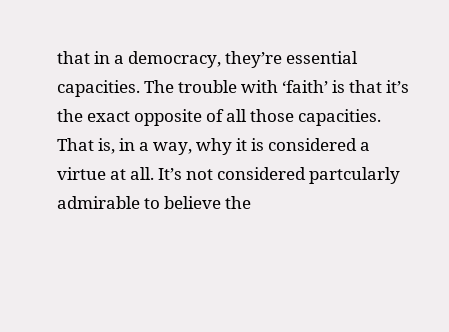that in a democracy, they’re essential capacities. The trouble with ‘faith’ is that it’s the exact opposite of all those capacities. That is, in a way, why it is considered a virtue at all. It’s not considered partcularly admirable to believe the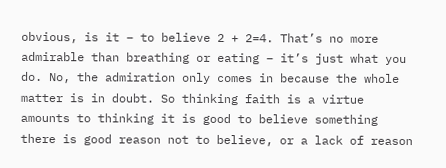obvious, is it – to believe 2 + 2=4. That’s no more admirable than breathing or eating – it’s just what you do. No, the admiration only comes in because the whole matter is in doubt. So thinking faith is a virtue amounts to thinking it is good to believe something there is good reason not to believe, or a lack of reason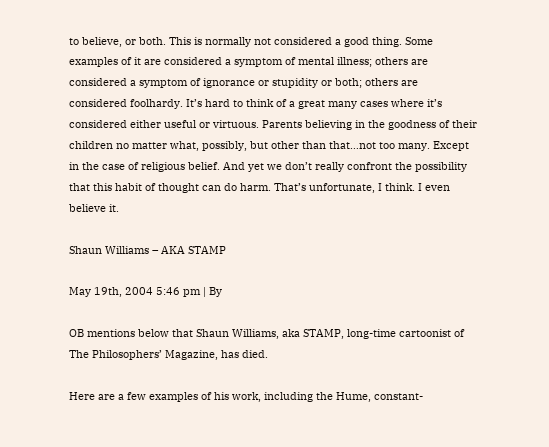to believe, or both. This is normally not considered a good thing. Some examples of it are considered a symptom of mental illness; others are considered a symptom of ignorance or stupidity or both; others are considered foolhardy. It’s hard to think of a great many cases where it’s considered either useful or virtuous. Parents believing in the goodness of their children no matter what, possibly, but other than that…not too many. Except in the case of religious belief. And yet we don’t really confront the possibility that this habit of thought can do harm. That’s unfortunate, I think. I even believe it.

Shaun Williams – AKA STAMP

May 19th, 2004 5:46 pm | By

OB mentions below that Shaun Williams, aka STAMP, long-time cartoonist of The Philosophers’ Magazine, has died.

Here are a few examples of his work, including the Hume, constant-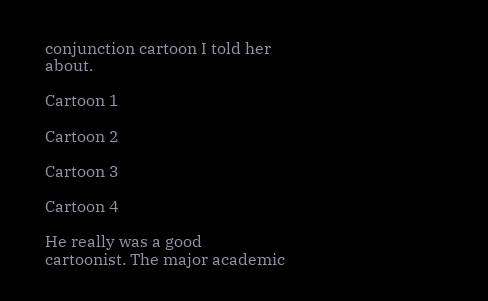conjunction cartoon I told her about.

Cartoon 1

Cartoon 2

Cartoon 3

Cartoon 4

He really was a good cartoonist. The major academic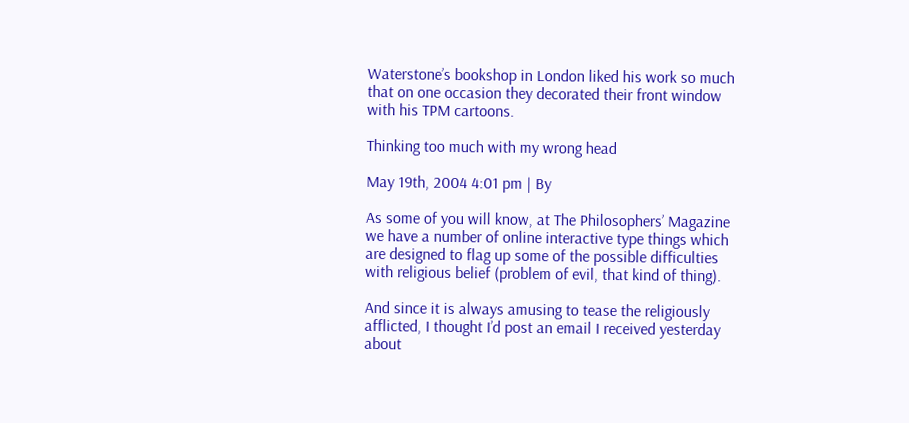Waterstone’s bookshop in London liked his work so much that on one occasion they decorated their front window with his TPM cartoons.

Thinking too much with my wrong head

May 19th, 2004 4:01 pm | By

As some of you will know, at The Philosophers’ Magazine we have a number of online interactive type things which are designed to flag up some of the possible difficulties with religious belief (problem of evil, that kind of thing).

And since it is always amusing to tease the religiously afflicted, I thought I’d post an email I received yesterday about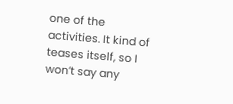one of the activities. It kind of teases itself, so I won’t say any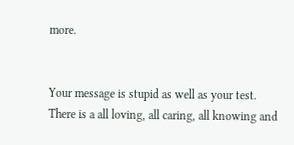more.


Your message is stupid as well as your test. There is a all loving, all caring, all knowing and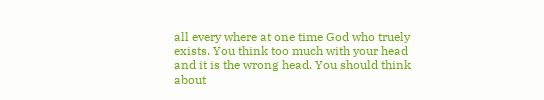all every where at one time God who truely exists. You think too much with your head and it is the wrong head. You should think about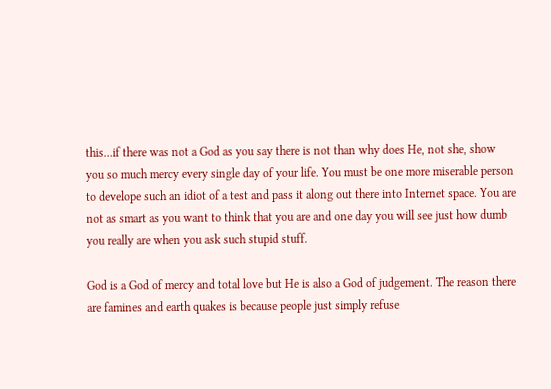this…if there was not a God as you say there is not than why does He, not she, show you so much mercy every single day of your life. You must be one more miserable person to develope such an idiot of a test and pass it along out there into Internet space. You are not as smart as you want to think that you are and one day you will see just how dumb you really are when you ask such stupid stuff.

God is a God of mercy and total love but He is also a God of judgement. The reason there are famines and earth quakes is because people just simply refuse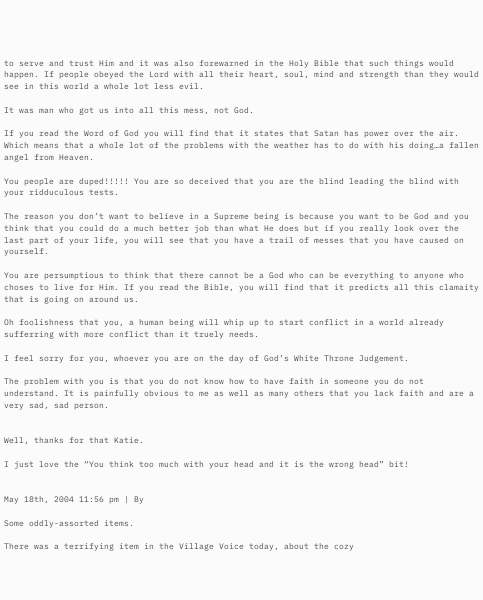to serve and trust Him and it was also forewarned in the Holy Bible that such things would happen. If people obeyed the Lord with all their heart, soul, mind and strength than they would see in this world a whole lot less evil.

It was man who got us into all this mess, not God.

If you read the Word of God you will find that it states that Satan has power over the air. Which means that a whole lot of the problems with the weather has to do with his doing…a fallen angel from Heaven.

You people are duped!!!!! You are so deceived that you are the blind leading the blind with your ridduculous tests.

The reason you don’t want to believe in a Supreme being is because you want to be God and you think that you could do a much better job than what He does but if you really look over the last part of your life, you will see that you have a trail of messes that you have caused on yourself.

You are persumptious to think that there cannot be a God who can be everything to anyone who choses to live for Him. If you read the Bible, you will find that it predicts all this clamaity that is going on around us.

Oh foolishness that you, a human being will whip up to start conflict in a world already sufferring with more conflict than it truely needs.

I feel sorry for you, whoever you are on the day of God’s White Throne Judgement.

The problem with you is that you do not know how to have faith in someone you do not understand. It is painfully obvious to me as well as many others that you lack faith and are a very sad, sad person.


Well, thanks for that Katie.

I just love the “You think too much with your head and it is the wrong head” bit!


May 18th, 2004 11:56 pm | By

Some oddly-assorted items.

There was a terrifying item in the Village Voice today, about the cozy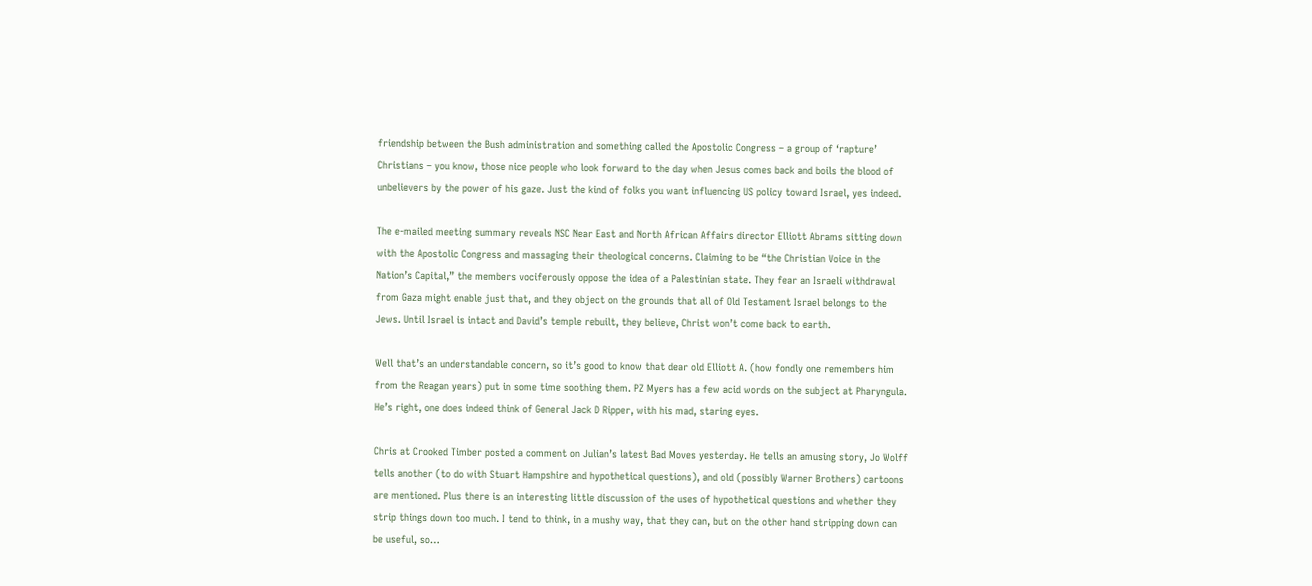friendship between the Bush administration and something called the Apostolic Congress – a group of ‘rapture’ Christians – you know, those nice people who look forward to the day when Jesus comes back and boils the blood of unbelievers by the power of his gaze. Just the kind of folks you want influencing US policy toward Israel, yes indeed.

The e-mailed meeting summary reveals NSC Near East and North African Affairs director Elliott Abrams sitting down with the Apostolic Congress and massaging their theological concerns. Claiming to be “the Christian Voice in the Nation’s Capital,” the members vociferously oppose the idea of a Palestinian state. They fear an Israeli withdrawal from Gaza might enable just that, and they object on the grounds that all of Old Testament Israel belongs to the Jews. Until Israel is intact and David’s temple rebuilt, they believe, Christ won’t come back to earth.

Well that’s an understandable concern, so it’s good to know that dear old Elliott A. (how fondly one remembers him from the Reagan years) put in some time soothing them. PZ Myers has a few acid words on the subject at Pharyngula. He’s right, one does indeed think of General Jack D Ripper, with his mad, staring eyes.

Chris at Crooked Timber posted a comment on Julian’s latest Bad Moves yesterday. He tells an amusing story, Jo Wolff tells another (to do with Stuart Hampshire and hypothetical questions), and old (possibly Warner Brothers) cartoons are mentioned. Plus there is an interesting little discussion of the uses of hypothetical questions and whether they strip things down too much. I tend to think, in a mushy way, that they can, but on the other hand stripping down can be useful, so…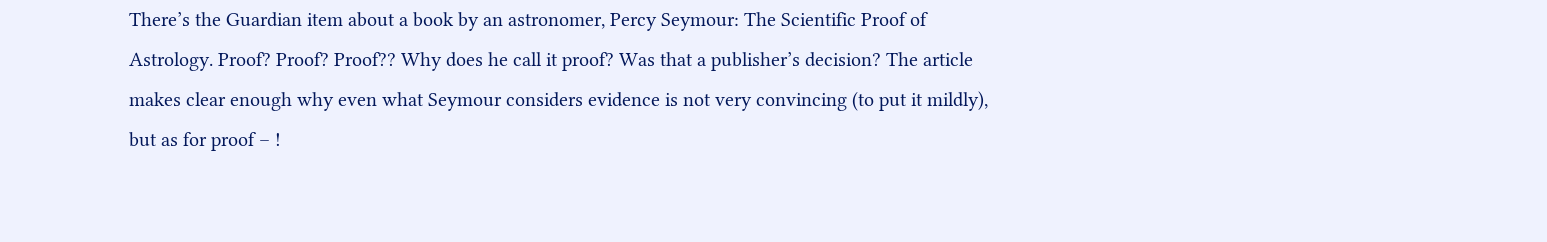There’s the Guardian item about a book by an astronomer, Percy Seymour: The Scientific Proof of Astrology. Proof? Proof? Proof?? Why does he call it proof? Was that a publisher’s decision? The article makes clear enough why even what Seymour considers evidence is not very convincing (to put it mildly), but as for proof – !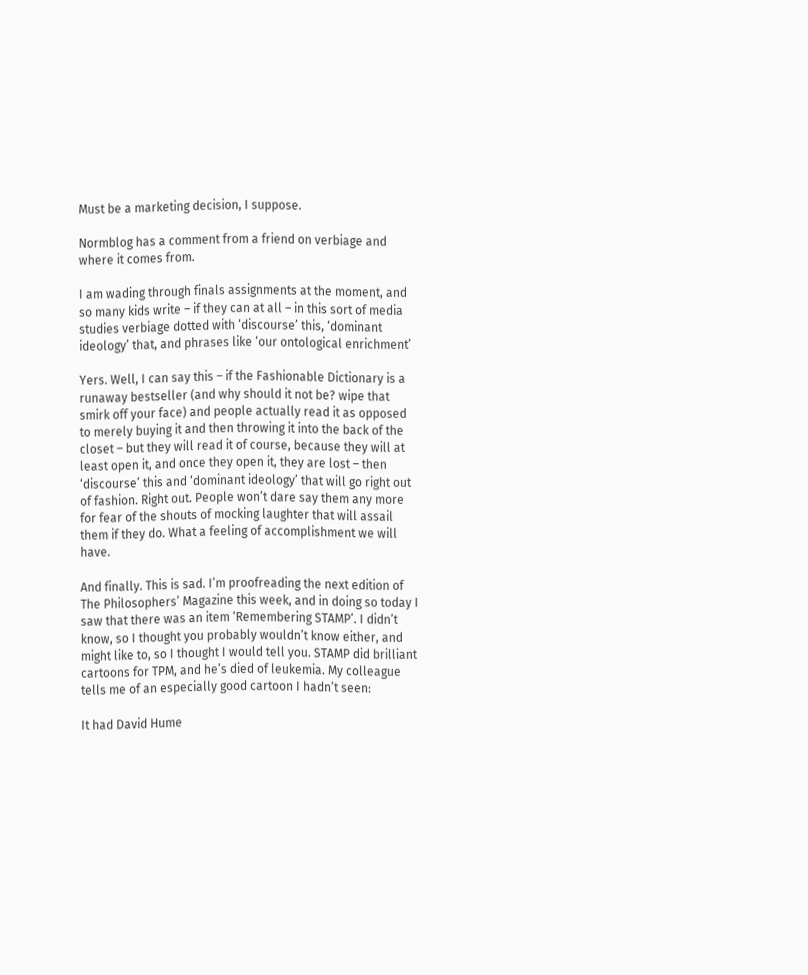Must be a marketing decision, I suppose.

Normblog has a comment from a friend on verbiage and where it comes from.

I am wading through finals assignments at the moment, and so many kids write – if they can at all – in this sort of media studies verbiage dotted with ‘discourse’ this, ‘dominant ideology’ that, and phrases like ‘our ontological enrichment’

Yers. Well, I can say this – if the Fashionable Dictionary is a runaway bestseller (and why should it not be? wipe that smirk off your face) and people actually read it as opposed to merely buying it and then throwing it into the back of the closet – but they will read it of course, because they will at least open it, and once they open it, they are lost – then ‘discourse’ this and ‘dominant ideology’ that will go right out of fashion. Right out. People won’t dare say them any more for fear of the shouts of mocking laughter that will assail them if they do. What a feeling of accomplishment we will have.

And finally. This is sad. I’m proofreading the next edition of The Philosophers’ Magazine this week, and in doing so today I saw that there was an item ‘Remembering STAMP’. I didn’t know, so I thought you probably wouldn’t know either, and might like to, so I thought I would tell you. STAMP did brilliant cartoons for TPM, and he’s died of leukemia. My colleague tells me of an especially good cartoon I hadn’t seen:

It had David Hume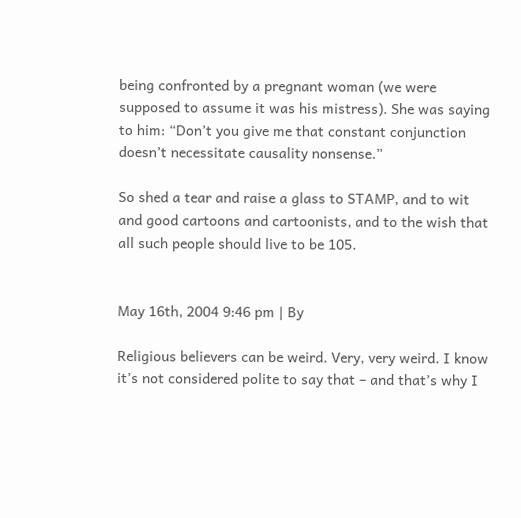being confronted by a pregnant woman (we were supposed to assume it was his mistress). She was saying to him: “Don’t you give me that constant conjunction doesn’t necessitate causality nonsense.”

So shed a tear and raise a glass to STAMP, and to wit and good cartoons and cartoonists, and to the wish that all such people should live to be 105.


May 16th, 2004 9:46 pm | By

Religious believers can be weird. Very, very weird. I know it’s not considered polite to say that – and that’s why I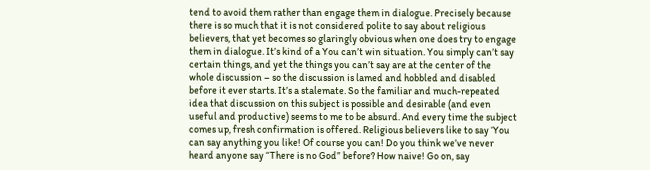tend to avoid them rather than engage them in dialogue. Precisely because there is so much that it is not considered polite to say about religious believers, that yet becomes so glaringly obvious when one does try to engage them in dialogue. It’s kind of a You can’t win situation. You simply can’t say certain things, and yet the things you can’t say are at the center of the whole discussion – so the discussion is lamed and hobbled and disabled before it ever starts. It’s a stalemate. So the familiar and much-repeated idea that discussion on this subject is possible and desirable (and even useful and productive) seems to me to be absurd. And every time the subject comes up, fresh confirmation is offered. Religious believers like to say ‘You can say anything you like! Of course you can! Do you think we’ve never heard anyone say “There is no God” before? How naive! Go on, say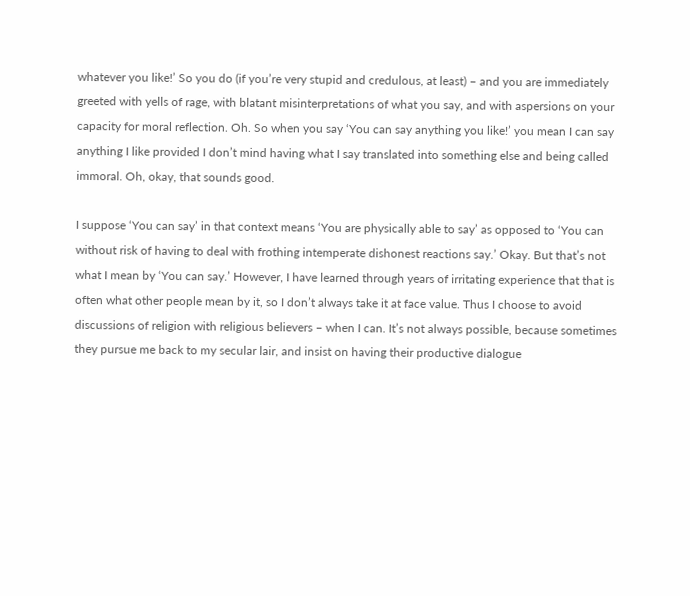whatever you like!’ So you do (if you’re very stupid and credulous, at least) – and you are immediately greeted with yells of rage, with blatant misinterpretations of what you say, and with aspersions on your capacity for moral reflection. Oh. So when you say ‘You can say anything you like!’ you mean I can say anything I like provided I don’t mind having what I say translated into something else and being called immoral. Oh, okay, that sounds good.

I suppose ‘You can say’ in that context means ‘You are physically able to say’ as opposed to ‘You can without risk of having to deal with frothing intemperate dishonest reactions say.’ Okay. But that’s not what I mean by ‘You can say.’ However, I have learned through years of irritating experience that that is often what other people mean by it, so I don’t always take it at face value. Thus I choose to avoid discussions of religion with religious believers – when I can. It’s not always possible, because sometimes they pursue me back to my secular lair, and insist on having their productive dialogue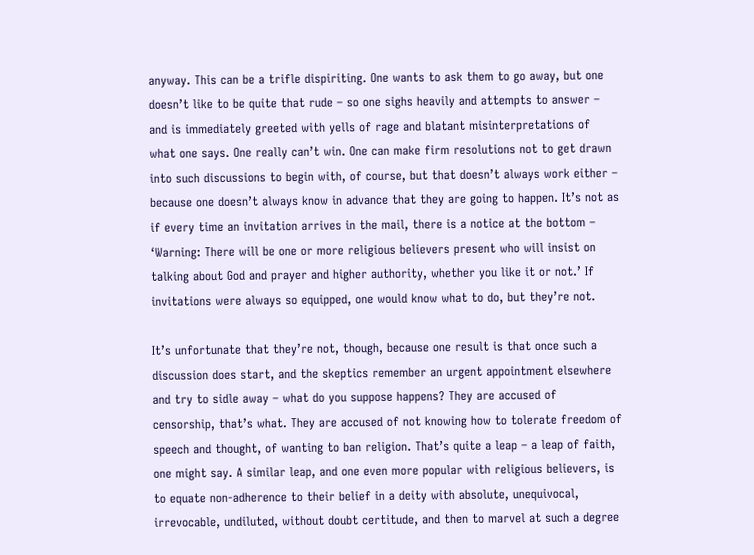anyway. This can be a trifle dispiriting. One wants to ask them to go away, but one doesn’t like to be quite that rude – so one sighs heavily and attempts to answer – and is immediately greeted with yells of rage and blatant misinterpretations of what one says. One really can’t win. One can make firm resolutions not to get drawn into such discussions to begin with, of course, but that doesn’t always work either – because one doesn’t always know in advance that they are going to happen. It’s not as if every time an invitation arrives in the mail, there is a notice at the bottom – ‘Warning: There will be one or more religious believers present who will insist on talking about God and prayer and higher authority, whether you like it or not.’ If invitations were always so equipped, one would know what to do, but they’re not.

It’s unfortunate that they’re not, though, because one result is that once such a discussion does start, and the skeptics remember an urgent appointment elsewhere and try to sidle away – what do you suppose happens? They are accused of censorship, that’s what. They are accused of not knowing how to tolerate freedom of speech and thought, of wanting to ban religion. That’s quite a leap – a leap of faith, one might say. A similar leap, and one even more popular with religious believers, is to equate non-adherence to their belief in a deity with absolute, unequivocal, irrevocable, undiluted, without doubt certitude, and then to marvel at such a degree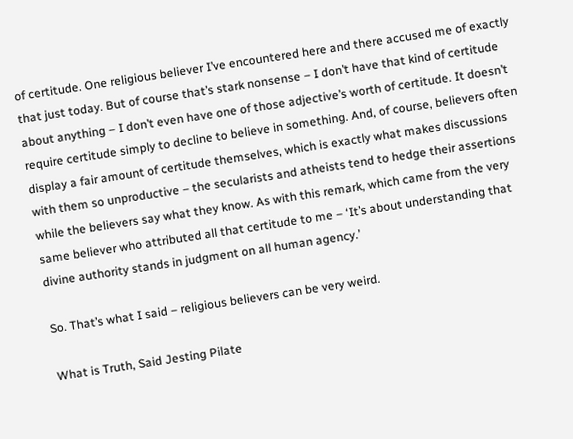of certitude. One religious believer I’ve encountered here and there accused me of exactly that just today. But of course that’s stark nonsense – I don’t have that kind of certitude about anything – I don’t even have one of those adjective’s worth of certitude. It doesn’t require certitude simply to decline to believe in something. And, of course, believers often display a fair amount of certitude themselves, which is exactly what makes discussions with them so unproductive – the secularists and atheists tend to hedge their assertions while the believers say what they know. As with this remark, which came from the very same believer who attributed all that certitude to me – ‘It’s about understanding that divine authority stands in judgment on all human agency.’

So. That’s what I said – religious believers can be very weird.

What is Truth, Said Jesting Pilate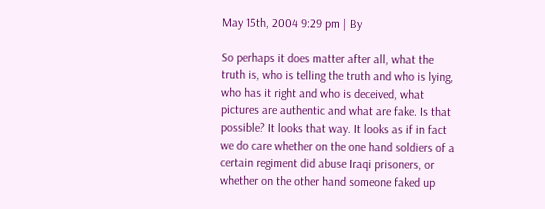May 15th, 2004 9:29 pm | By

So perhaps it does matter after all, what the truth is, who is telling the truth and who is lying, who has it right and who is deceived, what pictures are authentic and what are fake. Is that possible? It looks that way. It looks as if in fact we do care whether on the one hand soldiers of a certain regiment did abuse Iraqi prisoners, or whether on the other hand someone faked up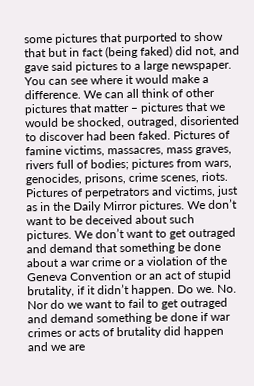some pictures that purported to show that but in fact (being faked) did not, and gave said pictures to a large newspaper. You can see where it would make a difference. We can all think of other pictures that matter – pictures that we would be shocked, outraged, disoriented to discover had been faked. Pictures of famine victims, massacres, mass graves, rivers full of bodies; pictures from wars, genocides, prisons, crime scenes, riots. Pictures of perpetrators and victims, just as in the Daily Mirror pictures. We don’t want to be deceived about such pictures. We don’t want to get outraged and demand that something be done about a war crime or a violation of the Geneva Convention or an act of stupid brutality, if it didn’t happen. Do we. No. Nor do we want to fail to get outraged and demand something be done if war crimes or acts of brutality did happen and we are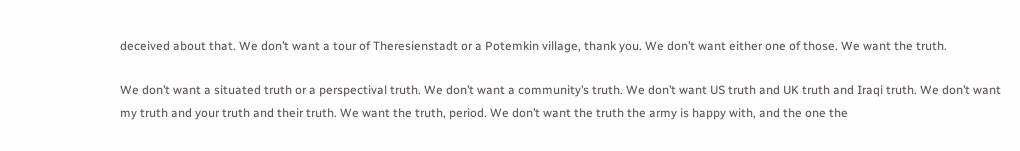deceived about that. We don’t want a tour of Theresienstadt or a Potemkin village, thank you. We don’t want either one of those. We want the truth.

We don’t want a situated truth or a perspectival truth. We don’t want a community’s truth. We don’t want US truth and UK truth and Iraqi truth. We don’t want my truth and your truth and their truth. We want the truth, period. We don’t want the truth the army is happy with, and the one the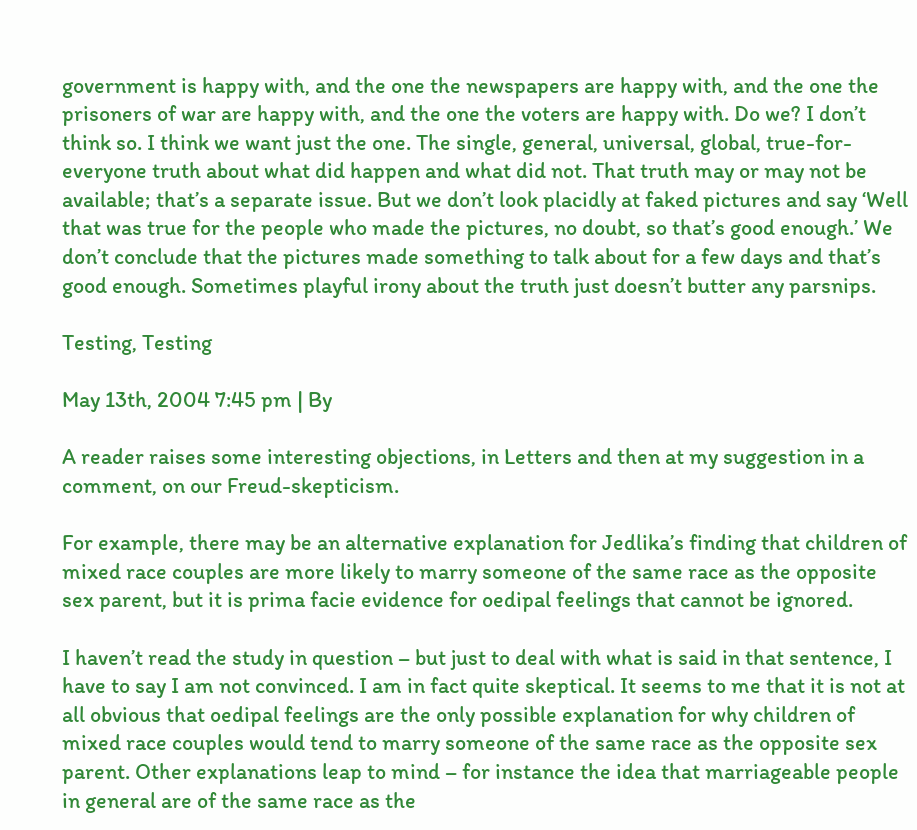government is happy with, and the one the newspapers are happy with, and the one the prisoners of war are happy with, and the one the voters are happy with. Do we? I don’t think so. I think we want just the one. The single, general, universal, global, true-for-everyone truth about what did happen and what did not. That truth may or may not be available; that’s a separate issue. But we don’t look placidly at faked pictures and say ‘Well that was true for the people who made the pictures, no doubt, so that’s good enough.’ We don’t conclude that the pictures made something to talk about for a few days and that’s good enough. Sometimes playful irony about the truth just doesn’t butter any parsnips.

Testing, Testing

May 13th, 2004 7:45 pm | By

A reader raises some interesting objections, in Letters and then at my suggestion in a comment, on our Freud-skepticism.

For example, there may be an alternative explanation for Jedlika’s finding that children of mixed race couples are more likely to marry someone of the same race as the opposite sex parent, but it is prima facie evidence for oedipal feelings that cannot be ignored.

I haven’t read the study in question – but just to deal with what is said in that sentence, I have to say I am not convinced. I am in fact quite skeptical. It seems to me that it is not at all obvious that oedipal feelings are the only possible explanation for why children of mixed race couples would tend to marry someone of the same race as the opposite sex parent. Other explanations leap to mind – for instance the idea that marriageable people in general are of the same race as the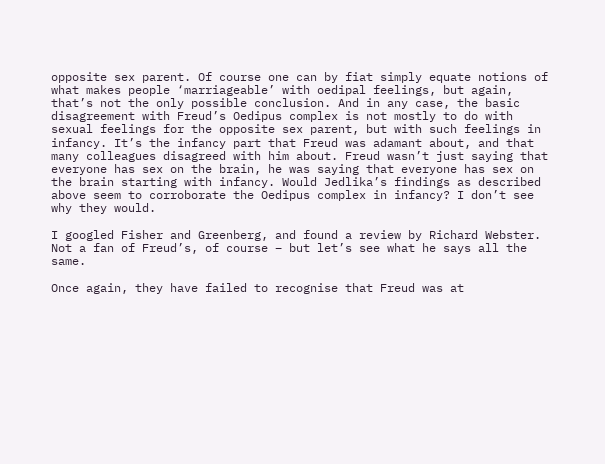opposite sex parent. Of course one can by fiat simply equate notions of what makes people ‘marriageable’ with oedipal feelings, but again, that’s not the only possible conclusion. And in any case, the basic disagreement with Freud’s Oedipus complex is not mostly to do with sexual feelings for the opposite sex parent, but with such feelings in infancy. It’s the infancy part that Freud was adamant about, and that many colleagues disagreed with him about. Freud wasn’t just saying that everyone has sex on the brain, he was saying that everyone has sex on the brain starting with infancy. Would Jedlika’s findings as described above seem to corroborate the Oedipus complex in infancy? I don’t see why they would.

I googled Fisher and Greenberg, and found a review by Richard Webster. Not a fan of Freud’s, of course – but let’s see what he says all the same.

Once again, they have failed to recognise that Freud was at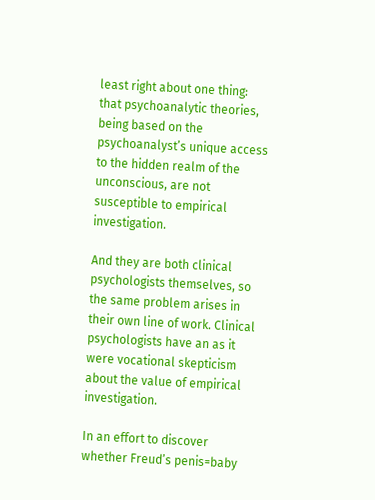least right about one thing: that psychoanalytic theories, being based on the psychoanalyst’s unique access to the hidden realm of the unconscious, are not susceptible to empirical investigation.

And they are both clinical psychologists themselves, so the same problem arises in their own line of work. Clinical psychologists have an as it were vocational skepticism about the value of empirical investigation.

In an effort to discover whether Freud’s penis=baby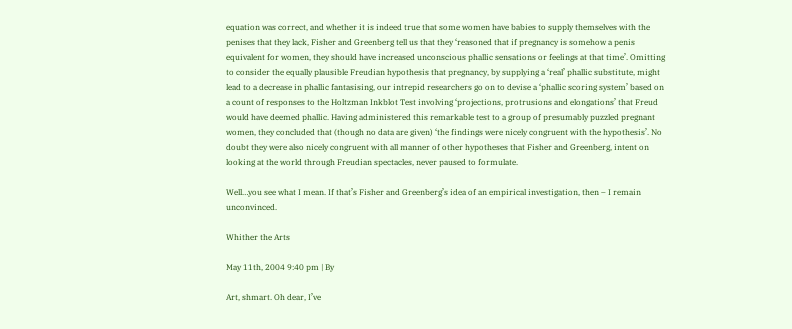equation was correct, and whether it is indeed true that some women have babies to supply themselves with the penises that they lack, Fisher and Greenberg tell us that they ‘reasoned that if pregnancy is somehow a penis equivalent for women, they should have increased unconscious phallic sensations or feelings at that time’. Omitting to consider the equally plausible Freudian hypothesis that pregnancy, by supplying a ‘real’ phallic substitute, might lead to a decrease in phallic fantasising, our intrepid researchers go on to devise a ‘phallic scoring system’ based on a count of responses to the Holtzman Inkblot Test involving ‘projections, protrusions and elongations’ that Freud would have deemed phallic. Having administered this remarkable test to a group of presumably puzzled pregnant women, they concluded that (though no data are given) ‘the findings were nicely congruent with the hypothesis’. No doubt they were also nicely congruent with all manner of other hypotheses that Fisher and Greenberg, intent on looking at the world through Freudian spectacles, never paused to formulate.

Well…you see what I mean. If that’s Fisher and Greenberg’s idea of an empirical investigation, then – I remain unconvinced.

Whither the Arts

May 11th, 2004 9:40 pm | By

Art, shmart. Oh dear, I’ve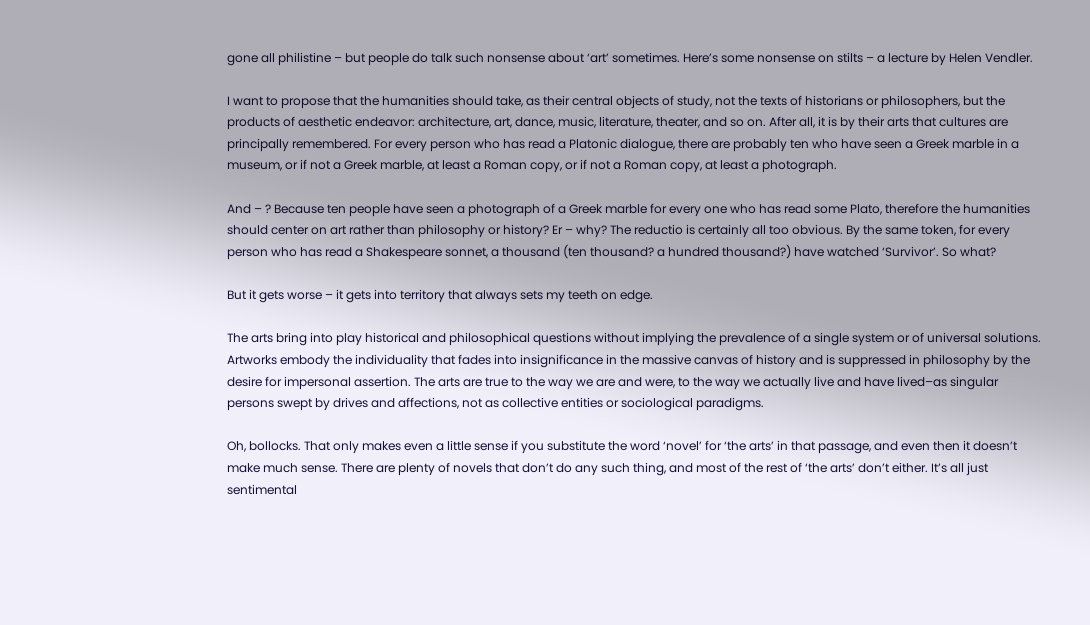gone all philistine – but people do talk such nonsense about ‘art’ sometimes. Here’s some nonsense on stilts – a lecture by Helen Vendler.

I want to propose that the humanities should take, as their central objects of study, not the texts of historians or philosophers, but the products of aesthetic endeavor: architecture, art, dance, music, literature, theater, and so on. After all, it is by their arts that cultures are principally remembered. For every person who has read a Platonic dialogue, there are probably ten who have seen a Greek marble in a museum, or if not a Greek marble, at least a Roman copy, or if not a Roman copy, at least a photograph.

And – ? Because ten people have seen a photograph of a Greek marble for every one who has read some Plato, therefore the humanities should center on art rather than philosophy or history? Er – why? The reductio is certainly all too obvious. By the same token, for every person who has read a Shakespeare sonnet, a thousand (ten thousand? a hundred thousand?) have watched ‘Survivor’. So what?

But it gets worse – it gets into territory that always sets my teeth on edge.

The arts bring into play historical and philosophical questions without implying the prevalence of a single system or of universal solutions. Artworks embody the individuality that fades into insignificance in the massive canvas of history and is suppressed in philosophy by the desire for impersonal assertion. The arts are true to the way we are and were, to the way we actually live and have lived–as singular persons swept by drives and affections, not as collective entities or sociological paradigms.

Oh, bollocks. That only makes even a little sense if you substitute the word ‘novel’ for ‘the arts’ in that passage, and even then it doesn’t make much sense. There are plenty of novels that don’t do any such thing, and most of the rest of ‘the arts’ don’t either. It’s all just sentimental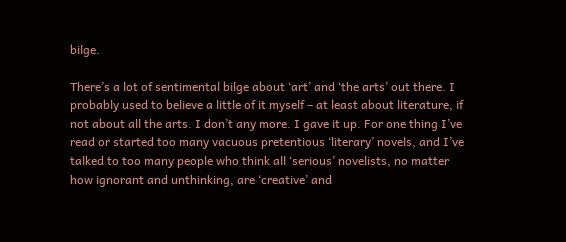bilge.

There’s a lot of sentimental bilge about ‘art’ and ‘the arts’ out there. I probably used to believe a little of it myself – at least about literature, if not about all the arts. I don’t any more. I gave it up. For one thing I’ve read or started too many vacuous pretentious ‘literary’ novels, and I’ve talked to too many people who think all ‘serious’ novelists, no matter how ignorant and unthinking, are ‘creative’ and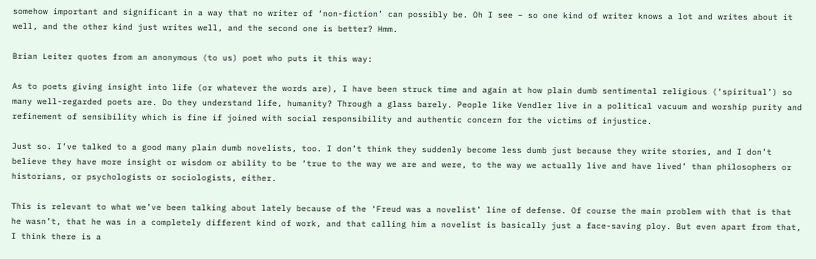somehow important and significant in a way that no writer of ‘non-fiction’ can possibly be. Oh I see – so one kind of writer knows a lot and writes about it well, and the other kind just writes well, and the second one is better? Hmm.

Brian Leiter quotes from an anonymous (to us) poet who puts it this way:

As to poets giving insight into life (or whatever the words are), I have been struck time and again at how plain dumb sentimental religious (‘spiritual’) so many well-regarded poets are. Do they understand life, humanity? Through a glass barely. People like Vendler live in a political vacuum and worship purity and refinement of sensibility which is fine if joined with social responsibility and authentic concern for the victims of injustice.

Just so. I’ve talked to a good many plain dumb novelists, too. I don’t think they suddenly become less dumb just because they write stories, and I don’t believe they have more insight or wisdom or ability to be ‘true to the way we are and were, to the way we actually live and have lived’ than philosophers or historians, or psychologists or sociologists, either.

This is relevant to what we’ve been talking about lately because of the ‘Freud was a novelist’ line of defense. Of course the main problem with that is that he wasn’t, that he was in a completely different kind of work, and that calling him a novelist is basically just a face-saving ploy. But even apart from that, I think there is a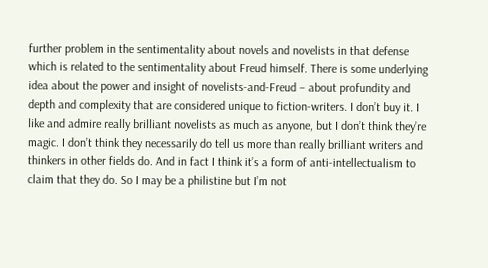further problem in the sentimentality about novels and novelists in that defense which is related to the sentimentality about Freud himself. There is some underlying idea about the power and insight of novelists-and-Freud – about profundity and depth and complexity that are considered unique to fiction-writers. I don’t buy it. I like and admire really brilliant novelists as much as anyone, but I don’t think they’re magic. I don’t think they necessarily do tell us more than really brilliant writers and thinkers in other fields do. And in fact I think it’s a form of anti-intellectualism to claim that they do. So I may be a philistine but I’m not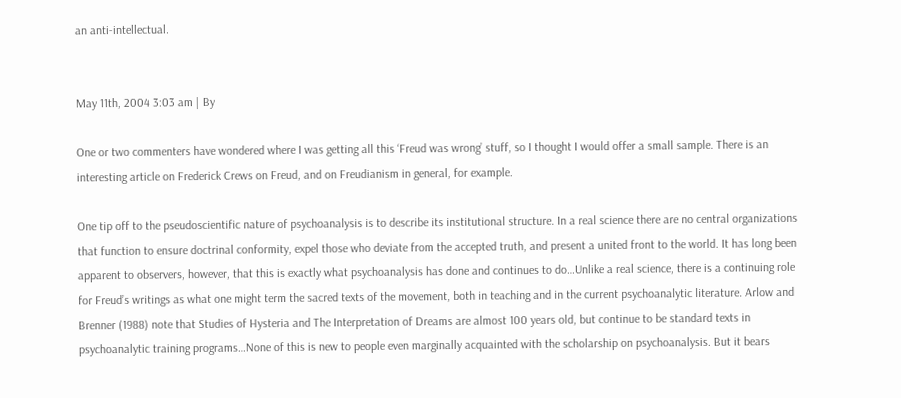an anti-intellectual.


May 11th, 2004 3:03 am | By

One or two commenters have wondered where I was getting all this ‘Freud was wrong’ stuff, so I thought I would offer a small sample. There is an interesting article on Frederick Crews on Freud, and on Freudianism in general, for example.

One tip off to the pseudoscientific nature of psychoanalysis is to describe its institutional structure. In a real science there are no central organizations that function to ensure doctrinal conformity, expel those who deviate from the accepted truth, and present a united front to the world. It has long been apparent to observers, however, that this is exactly what psychoanalysis has done and continues to do…Unlike a real science, there is a continuing role for Freud’s writings as what one might term the sacred texts of the movement, both in teaching and in the current psychoanalytic literature. Arlow and Brenner (1988) note that Studies of Hysteria and The Interpretation of Dreams are almost 100 years old, but continue to be standard texts in psychoanalytic training programs…None of this is new to people even marginally acquainted with the scholarship on psychoanalysis. But it bears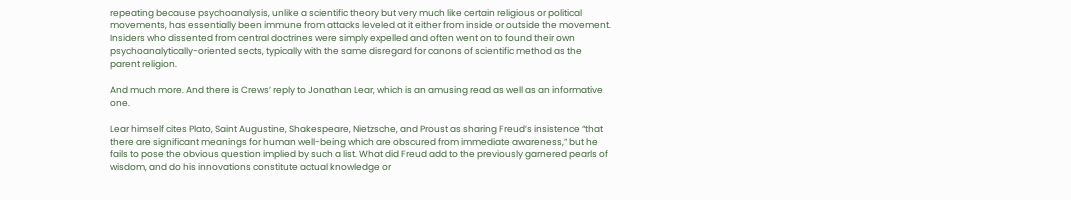repeating because psychoanalysis, unlike a scientific theory but very much like certain religious or political movements, has essentially been immune from attacks leveled at it either from inside or outside the movement. Insiders who dissented from central doctrines were simply expelled and often went on to found their own psychoanalytically-oriented sects, typically with the same disregard for canons of scientific method as the parent religion.

And much more. And there is Crews’ reply to Jonathan Lear, which is an amusing read as well as an informative one.

Lear himself cites Plato, Saint Augustine, Shakespeare, Nietzsche, and Proust as sharing Freud’s insistence “that there are significant meanings for human well-being which are obscured from immediate awareness,” but he fails to pose the obvious question implied by such a list. What did Freud add to the previously garnered pearls of wisdom, and do his innovations constitute actual knowledge or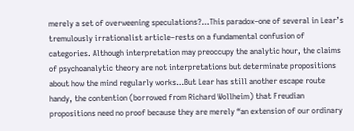merely a set of overweening speculations?…This paradox–one of several in Lear’s tremulously irrationalist article–rests on a fundamental confusion of categories. Although interpretation may preoccupy the analytic hour, the claims of psychoanalytic theory are not interpretations but determinate propositions about how the mind regularly works…But Lear has still another escape route handy, the contention (borrowed from Richard Wollheim) that Freudian propositions need no proof because they are merely “an extension of our ordinary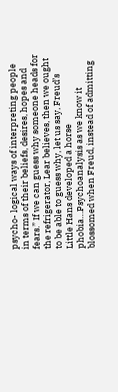psycho- logical ways of interpreting people in terms of their beliefs, desires, hopes and fears.” If we can guess why someone heads for the refrigerator, Lear believes, then we ought to be able to guess why, let us say, Freud’s Little Hans developed a horse phobia…Psychoanalysis as we know it blossomed when Freud, instead of admitting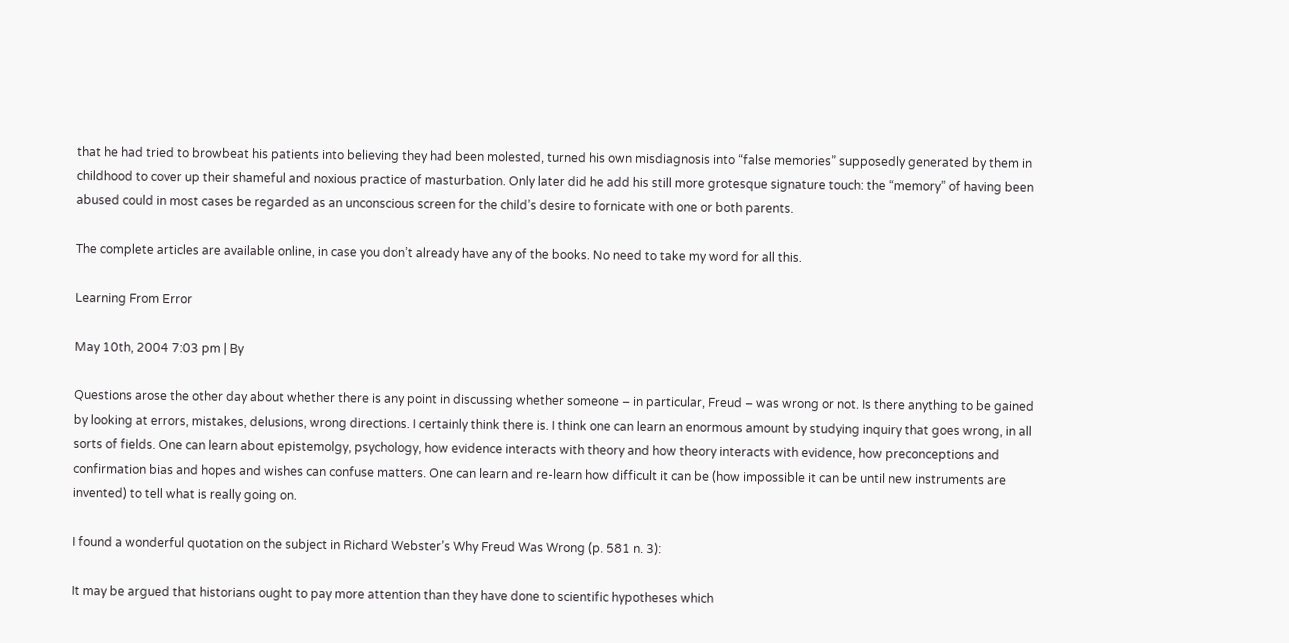that he had tried to browbeat his patients into believing they had been molested, turned his own misdiagnosis into “false memories” supposedly generated by them in childhood to cover up their shameful and noxious practice of masturbation. Only later did he add his still more grotesque signature touch: the “memory” of having been abused could in most cases be regarded as an unconscious screen for the child’s desire to fornicate with one or both parents.

The complete articles are available online, in case you don’t already have any of the books. No need to take my word for all this.

Learning From Error

May 10th, 2004 7:03 pm | By

Questions arose the other day about whether there is any point in discussing whether someone – in particular, Freud – was wrong or not. Is there anything to be gained by looking at errors, mistakes, delusions, wrong directions. I certainly think there is. I think one can learn an enormous amount by studying inquiry that goes wrong, in all sorts of fields. One can learn about epistemolgy, psychology, how evidence interacts with theory and how theory interacts with evidence, how preconceptions and confirmation bias and hopes and wishes can confuse matters. One can learn and re-learn how difficult it can be (how impossible it can be until new instruments are invented) to tell what is really going on.

I found a wonderful quotation on the subject in Richard Webster’s Why Freud Was Wrong (p. 581 n. 3):

It may be argued that historians ought to pay more attention than they have done to scientific hypotheses which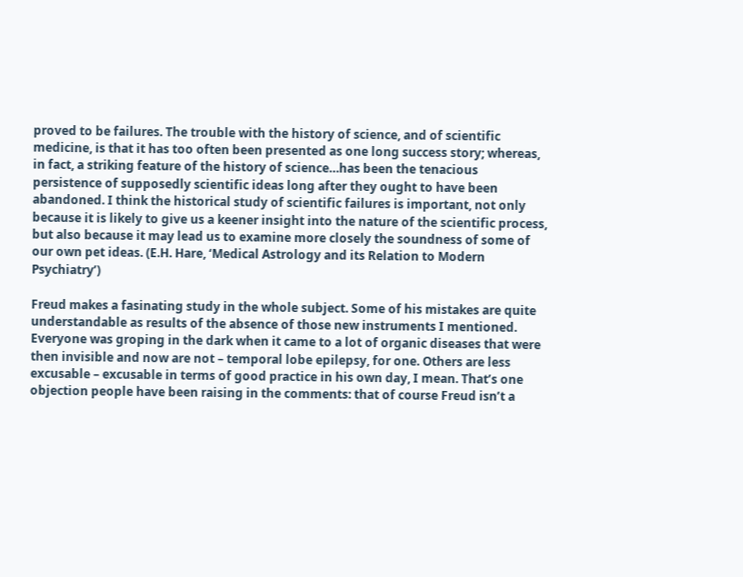proved to be failures. The trouble with the history of science, and of scientific medicine, is that it has too often been presented as one long success story; whereas, in fact, a striking feature of the history of science…has been the tenacious persistence of supposedly scientific ideas long after they ought to have been abandoned. I think the historical study of scientific failures is important, not only because it is likely to give us a keener insight into the nature of the scientific process, but also because it may lead us to examine more closely the soundness of some of our own pet ideas. (E.H. Hare, ‘Medical Astrology and its Relation to Modern Psychiatry’)

Freud makes a fasinating study in the whole subject. Some of his mistakes are quite understandable as results of the absence of those new instruments I mentioned. Everyone was groping in the dark when it came to a lot of organic diseases that were then invisible and now are not – temporal lobe epilepsy, for one. Others are less excusable – excusable in terms of good practice in his own day, I mean. That’s one objection people have been raising in the comments: that of course Freud isn’t a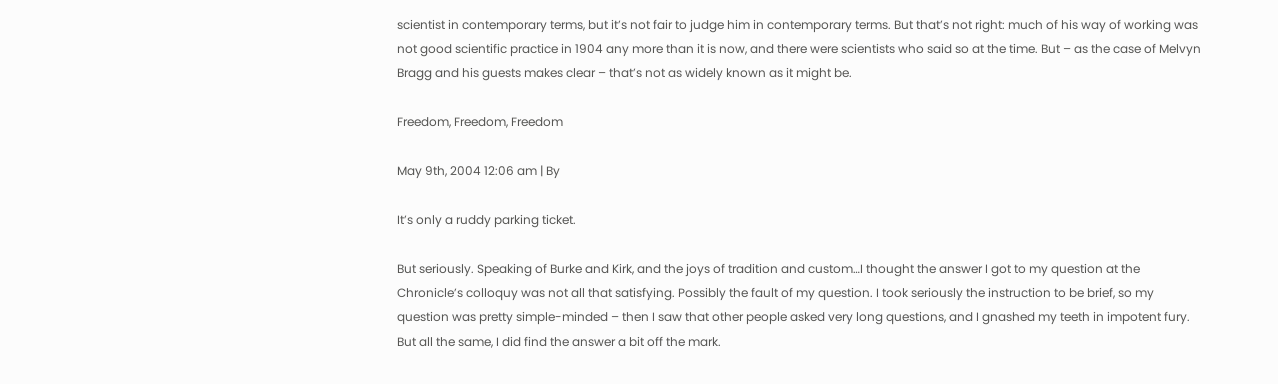scientist in contemporary terms, but it’s not fair to judge him in contemporary terms. But that’s not right: much of his way of working was not good scientific practice in 1904 any more than it is now, and there were scientists who said so at the time. But – as the case of Melvyn Bragg and his guests makes clear – that’s not as widely known as it might be.

Freedom, Freedom, Freedom

May 9th, 2004 12:06 am | By

It’s only a ruddy parking ticket.

But seriously. Speaking of Burke and Kirk, and the joys of tradition and custom…I thought the answer I got to my question at the Chronicle’s colloquy was not all that satisfying. Possibly the fault of my question. I took seriously the instruction to be brief, so my question was pretty simple-minded – then I saw that other people asked very long questions, and I gnashed my teeth in impotent fury. But all the same, I did find the answer a bit off the mark.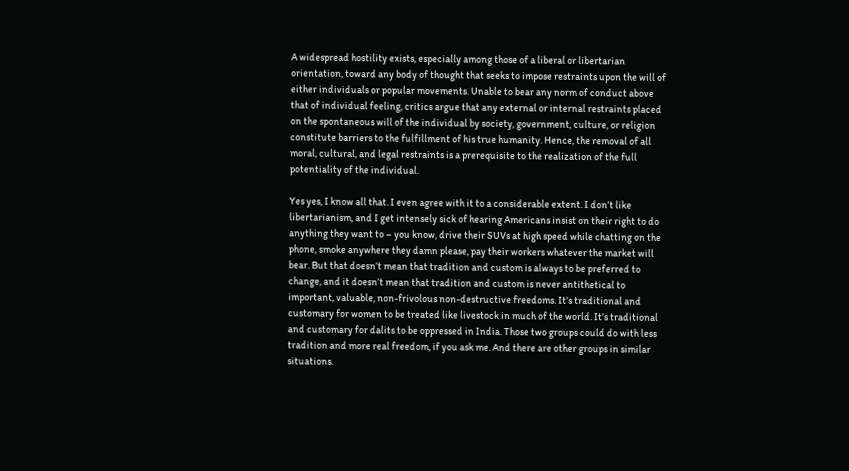A widespread hostility exists, especially among those of a liberal or libertarian orientation, toward any body of thought that seeks to impose restraints upon the will of either individuals or popular movements. Unable to bear any norm of conduct above that of individual feeling, critics argue that any external or internal restraints placed on the spontaneous will of the individual by society, government, culture, or religion constitute barriers to the fulfillment of his true humanity. Hence, the removal of all moral, cultural, and legal restraints is a prerequisite to the realization of the full potentiality of the individual.

Yes yes, I know all that. I even agree with it to a considerable extent. I don’t like libertarianism, and I get intensely sick of hearing Americans insist on their right to do anything they want to – you know, drive their SUVs at high speed while chatting on the phone, smoke anywhere they damn please, pay their workers whatever the market will bear. But that doesn’t mean that tradition and custom is always to be preferred to change, and it doesn’t mean that tradition and custom is never antithetical to important, valuable, non-frivolous non-destructive freedoms. It’s traditional and customary for women to be treated like livestock in much of the world. It’s traditional and customary for dalits to be oppressed in India. Those two groups could do with less tradition and more real freedom, if you ask me. And there are other groups in similar situations.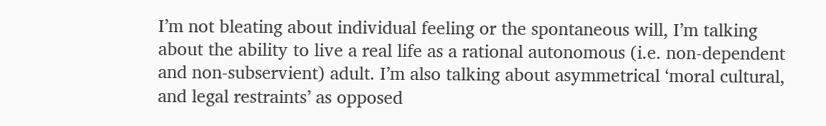I’m not bleating about individual feeling or the spontaneous will, I’m talking about the ability to live a real life as a rational autonomous (i.e. non-dependent and non-subservient) adult. I’m also talking about asymmetrical ‘moral cultural, and legal restraints’ as opposed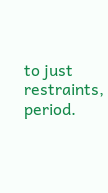to just restraints, period.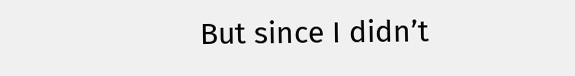But since I didn’t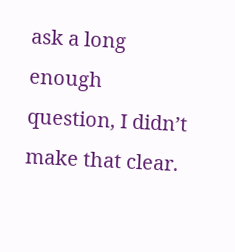ask a long enough question, I didn’t make that clear.